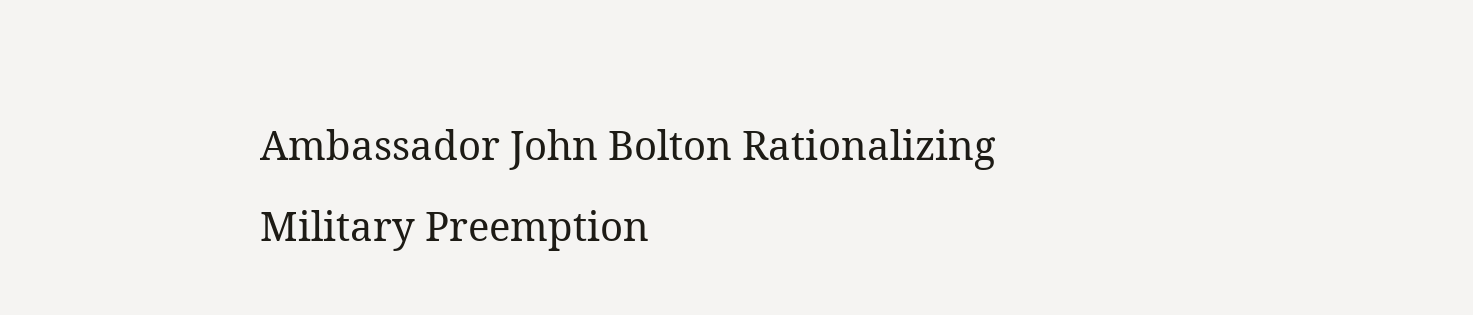Ambassador John Bolton Rationalizing Military Preemption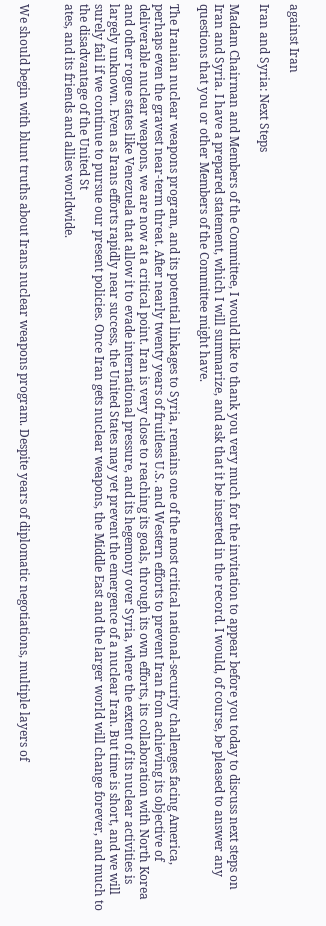against Iran

Iran and Syria: Next Steps

Madam Chairman and Members of the Committee, I would like to thank you very much for the invitation to appear before you today to discuss next steps on Iran and Syria. I have a prepared statement, which I will summarize, and ask that it be inserted in the record. I would, of course, be pleased to answer any questions that you or other Members of the Committee might have.

The Iranian nuclear weapons program, and its potential linkages to Syria, remains one of the most critical national-security challenges facing America, perhaps even the gravest near-term threat. After nearly twenty years of fruitless U.S. and Western efforts to prevent Iran from achieving its objective of deliverable nuclear weapons, we are now at a critical point. Iran is very close to reaching its goals, through its own efforts, its collaboration with North Korea and other rogue states like Venezuela that allow it to evade international pressure, and its hegemony over Syria, where the extent of its nuclear activities is largely unknown. Even as Irans efforts rapidly near success, the United States may yet prevent the emergence of a nuclear Iran. But time is short, and we will surely fail if we continue to pursue our present policies. Once Iran gets nuclear weapons, the Middle East and the larger world will change forever, and much to the disadvantage of the United St
ates, and its friends and allies worldwide.


We should begin with blunt truths about Irans nuclear weapons program. Despite years of diplomatic negotiations, multiple layers of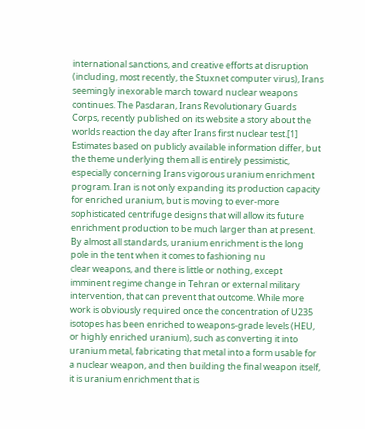international sanctions, and creative efforts at disruption (including, most recently, the Stuxnet computer virus), Irans seemingly inexorable march toward nuclear weapons continues. The Pasdaran, Irans Revolutionary Guards Corps, recently published on its website a story about the worlds reaction the day after Irans first nuclear test.[1] Estimates based on publicly available information differ, but the theme underlying them all is entirely pessimistic, especially concerning Irans vigorous uranium enrichment program. Iran is not only expanding its production capacity for enriched uranium, but is moving to ever-more sophisticated centrifuge designs that will allow its future enrichment production to be much larger than at present. By almost all standards, uranium enrichment is the long pole in the tent when it comes to fashioning nu
clear weapons, and there is little or nothing, except imminent regime change in Tehran or external military intervention, that can prevent that outcome. While more work is obviously required once the concentration of U235 isotopes has been enriched to weapons-grade levels (HEU, or highly enriched uranium), such as converting it into uranium metal, fabricating that metal into a form usable for a nuclear weapon, and then building the final weapon itself, it is uranium enrichment that is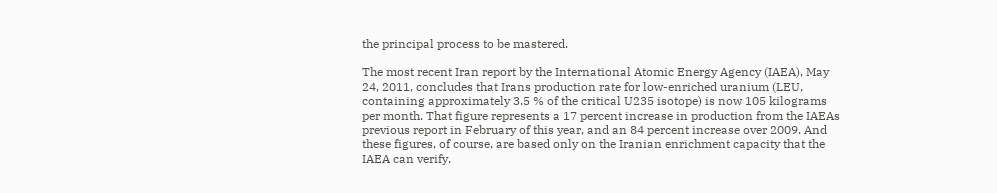the principal process to be mastered.

The most recent Iran report by the International Atomic Energy Agency (IAEA), May 24, 2011, concludes that Irans production rate for low-enriched uranium (LEU, containing approximately 3.5 % of the critical U235 isotope) is now 105 kilograms per month. That figure represents a 17 percent increase in production from the IAEAs previous report in February of this year, and an 84 percent increase over 2009. And these figures, of course, are based only on the Iranian enrichment capacity that the IAEA can verify.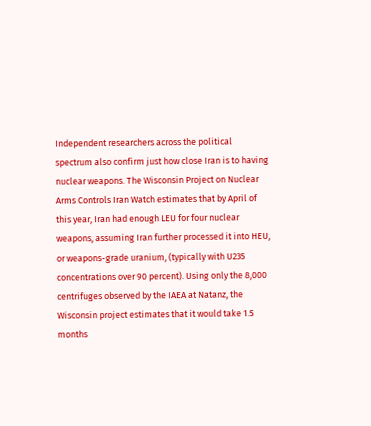Independent researchers across the political spectrum also confirm just how close Iran is to having nuclear weapons. The Wisconsin Project on Nuclear Arms Controls Iran Watch estimates that by April of this year, Iran had enough LEU for four nuclear weapons, assuming Iran further processed it into HEU, or weapons-grade uranium, (typically with U235 concentrations over 90 percent). Using only the 8,000 centrifuges observed by the IAEA at Natanz, the Wisconsin project estimates that it would take 1.5 months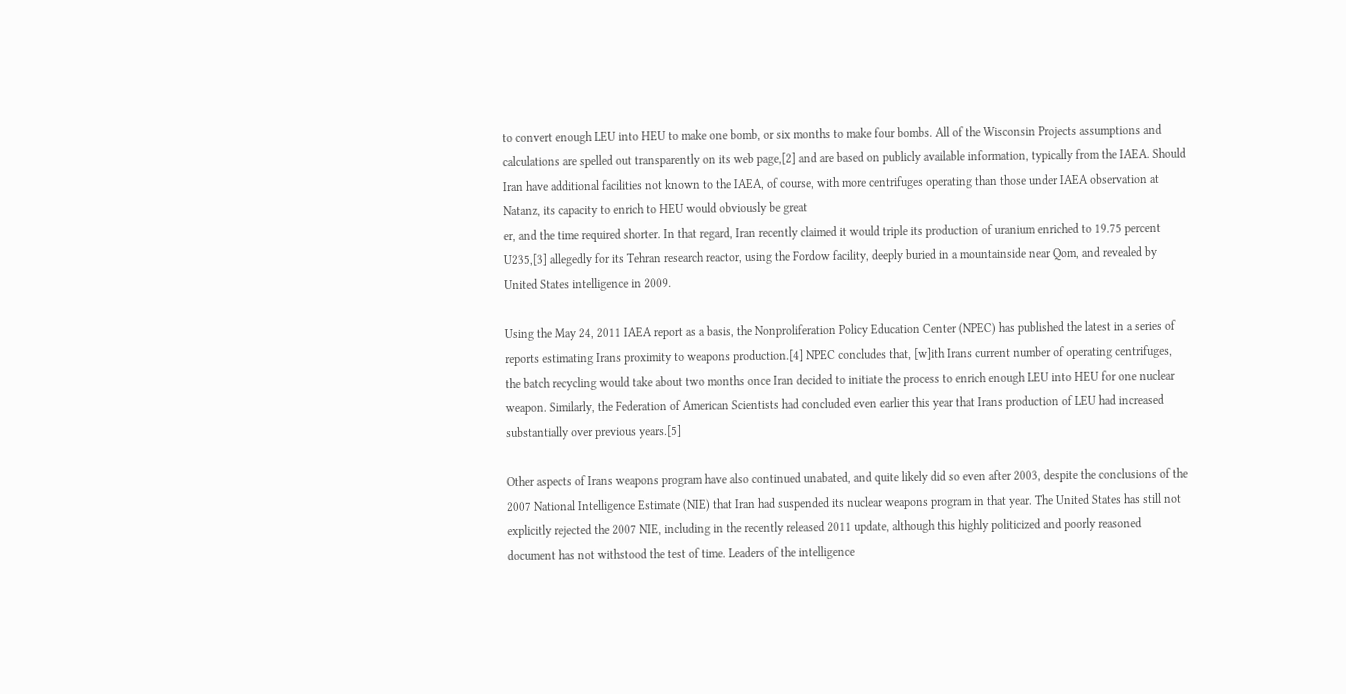to convert enough LEU into HEU to make one bomb, or six months to make four bombs. All of the Wisconsin Projects assumptions and calculations are spelled out transparently on its web page,[2] and are based on publicly available information, typically from the IAEA. Should Iran have additional facilities not known to the IAEA, of course, with more centrifuges operating than those under IAEA observation at Natanz, its capacity to enrich to HEU would obviously be great
er, and the time required shorter. In that regard, Iran recently claimed it would triple its production of uranium enriched to 19.75 percent U235,[3] allegedly for its Tehran research reactor, using the Fordow facility, deeply buried in a mountainside near Qom, and revealed by United States intelligence in 2009.

Using the May 24, 2011 IAEA report as a basis, the Nonproliferation Policy Education Center (NPEC) has published the latest in a series of reports estimating Irans proximity to weapons production.[4] NPEC concludes that, [w]ith Irans current number of operating centrifuges, the batch recycling would take about two months once Iran decided to initiate the process to enrich enough LEU into HEU for one nuclear weapon. Similarly, the Federation of American Scientists had concluded even earlier this year that Irans production of LEU had increased substantially over previous years.[5]

Other aspects of Irans weapons program have also continued unabated, and quite likely did so even after 2003, despite the conclusions of the 2007 National Intelligence Estimate (NIE) that Iran had suspended its nuclear weapons program in that year. The United States has still not explicitly rejected the 2007 NIE, including in the recently released 2011 update, although this highly politicized and poorly reasoned document has not withstood the test of time. Leaders of the intelligence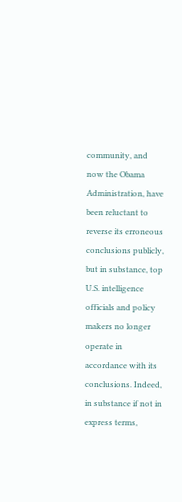community, and now the Obama Administration, have been reluctant to reverse its erroneous conclusions publicly, but in substance, top U.S. intelligence officials and policy makers no longer operate in accordance with its conclusions. Indeed, in substance if not in express terms,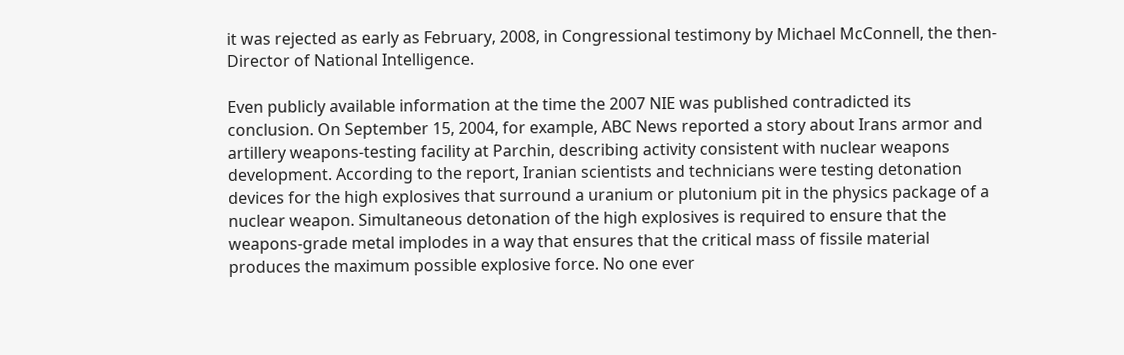it was rejected as early as February, 2008, in Congressional testimony by Michael McConnell, the then-Director of National Intelligence.

Even publicly available information at the time the 2007 NIE was published contradicted its conclusion. On September 15, 2004, for example, ABC News reported a story about Irans armor and artillery weapons-testing facility at Parchin, describing activity consistent with nuclear weapons development. According to the report, Iranian scientists and technicians were testing detonation devices for the high explosives that surround a uranium or plutonium pit in the physics package of a nuclear weapon. Simultaneous detonation of the high explosives is required to ensure that the weapons-grade metal implodes in a way that ensures that the critical mass of fissile material produces the maximum possible explosive force. No one ever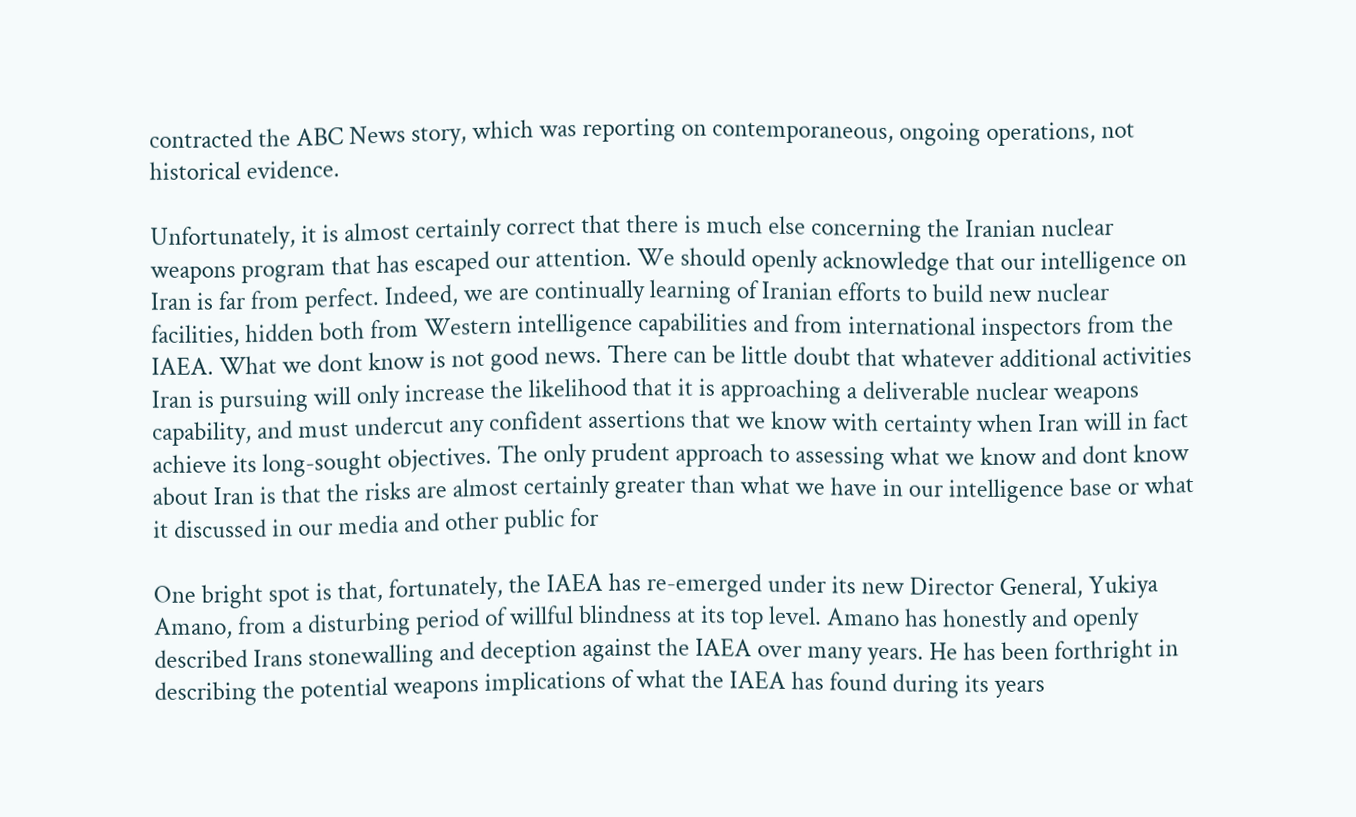contracted the ABC News story, which was reporting on contemporaneous, ongoing operations, not historical evidence.

Unfortunately, it is almost certainly correct that there is much else concerning the Iranian nuclear weapons program that has escaped our attention. We should openly acknowledge that our intelligence on Iran is far from perfect. Indeed, we are continually learning of Iranian efforts to build new nuclear facilities, hidden both from Western intelligence capabilities and from international inspectors from the IAEA. What we dont know is not good news. There can be little doubt that whatever additional activities Iran is pursuing will only increase the likelihood that it is approaching a deliverable nuclear weapons capability, and must undercut any confident assertions that we know with certainty when Iran will in fact achieve its long-sought objectives. The only prudent approach to assessing what we know and dont know about Iran is that the risks are almost certainly greater than what we have in our intelligence base or what it discussed in our media and other public for

One bright spot is that, fortunately, the IAEA has re-emerged under its new Director General, Yukiya Amano, from a disturbing period of willful blindness at its top level. Amano has honestly and openly described Irans stonewalling and deception against the IAEA over many years. He has been forthright in describing the potential weapons implications of what the IAEA has found during its years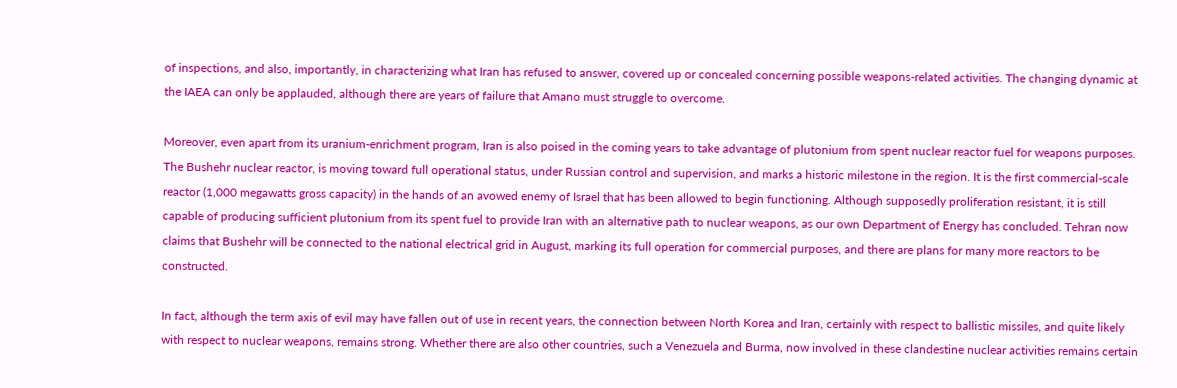of inspections, and also, importantly, in characterizing what Iran has refused to answer, covered up or concealed concerning possible weapons-related activities. The changing dynamic at the IAEA can only be applauded, although there are years of failure that Amano must struggle to overcome.

Moreover, even apart from its uranium-enrichment program, Iran is also poised in the coming years to take advantage of plutonium from spent nuclear reactor fuel for weapons purposes. The Bushehr nuclear reactor, is moving toward full operational status, under Russian control and supervision, and marks a historic milestone in the region. It is the first commercial-scale reactor (1,000 megawatts gross capacity) in the hands of an avowed enemy of Israel that has been allowed to begin functioning. Although supposedly proliferation resistant, it is still capable of producing sufficient plutonium from its spent fuel to provide Iran with an alternative path to nuclear weapons, as our own Department of Energy has concluded. Tehran now claims that Bushehr will be connected to the national electrical grid in August, marking its full operation for commercial purposes, and there are plans for many more reactors to be constructed.

In fact, although the term axis of evil may have fallen out of use in recent years, the connection between North Korea and Iran, certainly with respect to ballistic missiles, and quite likely with respect to nuclear weapons, remains strong. Whether there are also other countries, such a Venezuela and Burma, now involved in these clandestine nuclear activities remains certain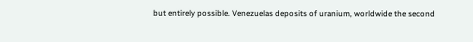but entirely possible. Venezuelas deposits of uranium, worldwide the second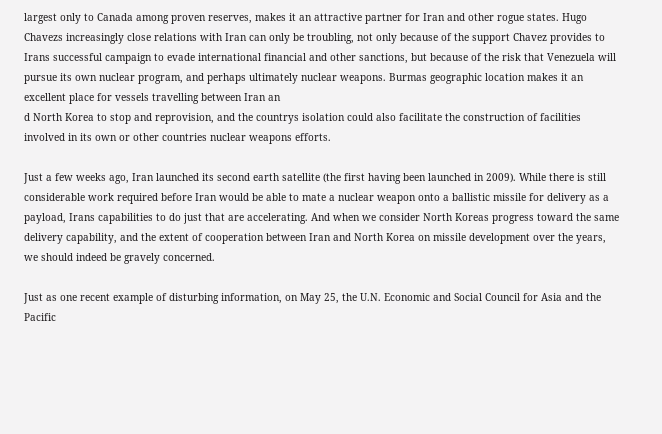largest only to Canada among proven reserves, makes it an attractive partner for Iran and other rogue states. Hugo Chavezs increasingly close relations with Iran can only be troubling, not only because of the support Chavez provides to Irans successful campaign to evade international financial and other sanctions, but because of the risk that Venezuela will pursue its own nuclear program, and perhaps ultimately nuclear weapons. Burmas geographic location makes it an excellent place for vessels travelling between Iran an
d North Korea to stop and reprovision, and the countrys isolation could also facilitate the construction of facilities involved in its own or other countries nuclear weapons efforts.

Just a few weeks ago, Iran launched its second earth satellite (the first having been launched in 2009). While there is still considerable work required before Iran would be able to mate a nuclear weapon onto a ballistic missile for delivery as a payload, Irans capabilities to do just that are accelerating. And when we consider North Koreas progress toward the same delivery capability, and the extent of cooperation between Iran and North Korea on missile development over the years, we should indeed be gravely concerned.

Just as one recent example of disturbing information, on May 25, the U.N. Economic and Social Council for Asia and the Pacific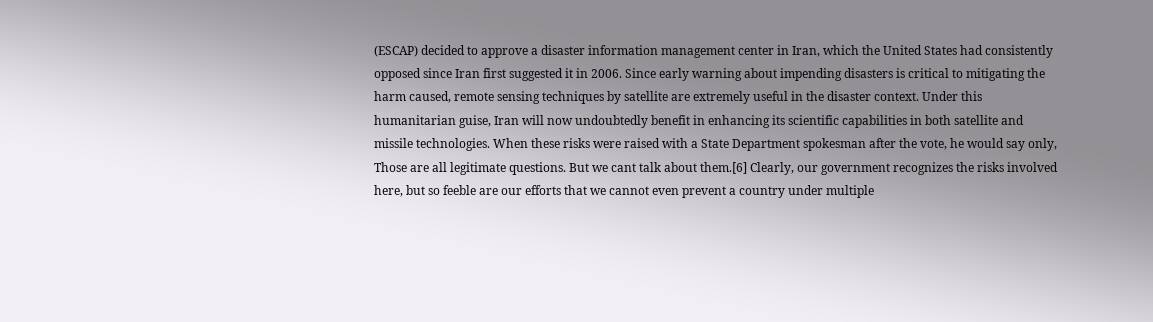(ESCAP) decided to approve a disaster information management center in Iran, which the United States had consistently opposed since Iran first suggested it in 2006. Since early warning about impending disasters is critical to mitigating the harm caused, remote sensing techniques by satellite are extremely useful in the disaster context. Under this humanitarian guise, Iran will now undoubtedly benefit in enhancing its scientific capabilities in both satellite and missile technologies. When these risks were raised with a State Department spokesman after the vote, he would say only, Those are all legitimate questions. But we cant talk about them.[6] Clearly, our government recognizes the risks involved here, but so feeble are our efforts that we cannot even prevent a country under multiple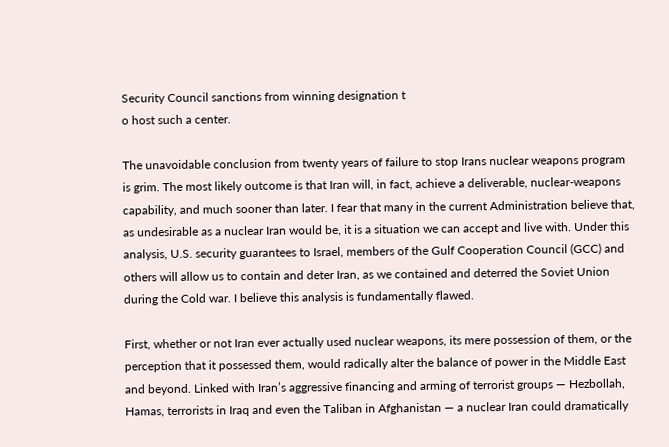Security Council sanctions from winning designation t
o host such a center.

The unavoidable conclusion from twenty years of failure to stop Irans nuclear weapons program is grim. The most likely outcome is that Iran will, in fact, achieve a deliverable, nuclear-weapons capability, and much sooner than later. I fear that many in the current Administration believe that, as undesirable as a nuclear Iran would be, it is a situation we can accept and live with. Under this analysis, U.S. security guarantees to Israel, members of the Gulf Cooperation Council (GCC) and others will allow us to contain and deter Iran, as we contained and deterred the Soviet Union during the Cold war. I believe this analysis is fundamentally flawed.

First, whether or not Iran ever actually used nuclear weapons, its mere possession of them, or the perception that it possessed them, would radically alter the balance of power in the Middle East and beyond. Linked with Iran’s aggressive financing and arming of terrorist groups — Hezbollah, Hamas, terrorists in Iraq and even the Taliban in Afghanistan — a nuclear Iran could dramatically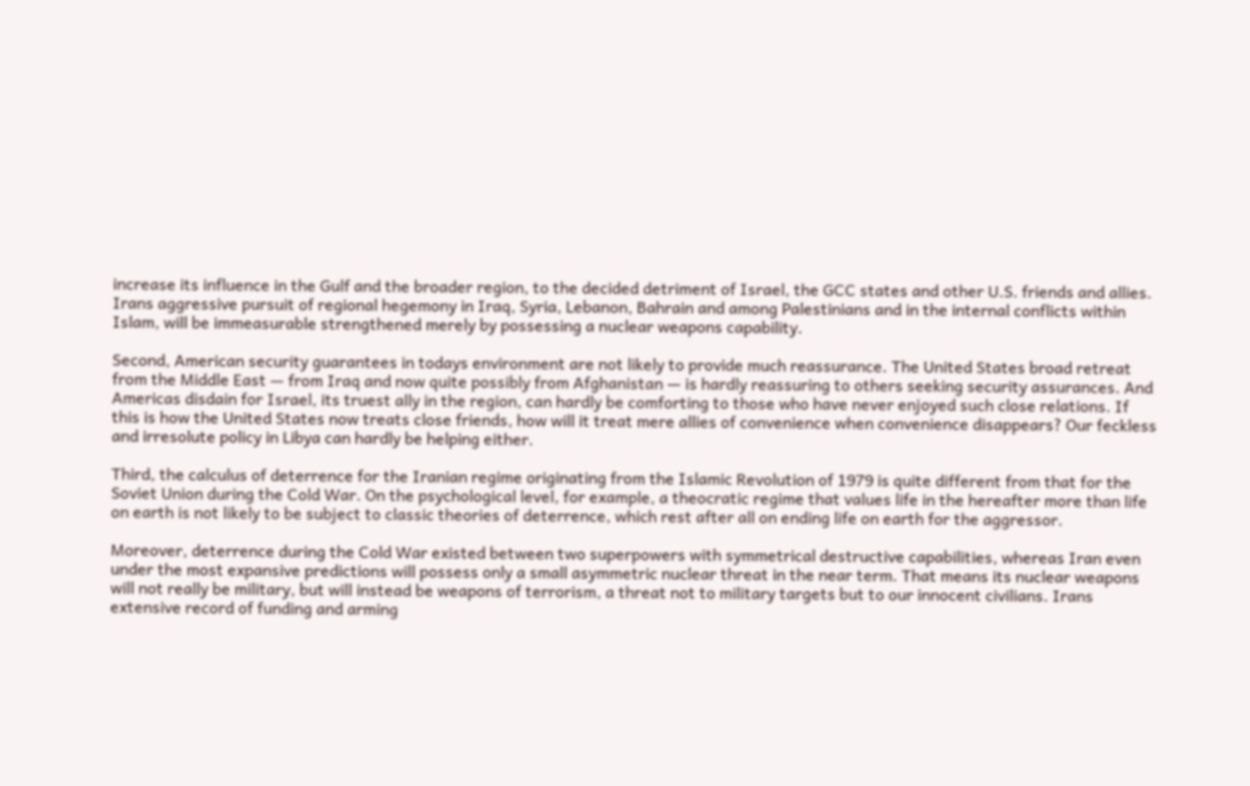increase its influence in the Gulf and the broader region, to the decided detriment of Israel, the GCC states and other U.S. friends and allies. Irans aggressive pursuit of regional hegemony in Iraq, Syria, Lebanon, Bahrain and among Palestinians and in the internal conflicts within Islam, will be immeasurable strengthened merely by possessing a nuclear weapons capability.

Second, American security guarantees in todays environment are not likely to provide much reassurance. The United States broad retreat from the Middle East — from Iraq and now quite possibly from Afghanistan — is hardly reassuring to others seeking security assurances. And Americas disdain for Israel, its truest ally in the region, can hardly be comforting to those who have never enjoyed such close relations. If this is how the United States now treats close friends, how will it treat mere allies of convenience when convenience disappears? Our feckless and irresolute policy in Libya can hardly be helping either.

Third, the calculus of deterrence for the Iranian regime originating from the Islamic Revolution of 1979 is quite different from that for the Soviet Union during the Cold War. On the psychological level, for example, a theocratic regime that values life in the hereafter more than life on earth is not likely to be subject to classic theories of deterrence, which rest after all on ending life on earth for the aggressor.

Moreover, deterrence during the Cold War existed between two superpowers with symmetrical destructive capabilities, whereas Iran even under the most expansive predictions will possess only a small asymmetric nuclear threat in the near term. That means its nuclear weapons will not really be military, but will instead be weapons of terrorism, a threat not to military targets but to our innocent civilians. Irans extensive record of funding and arming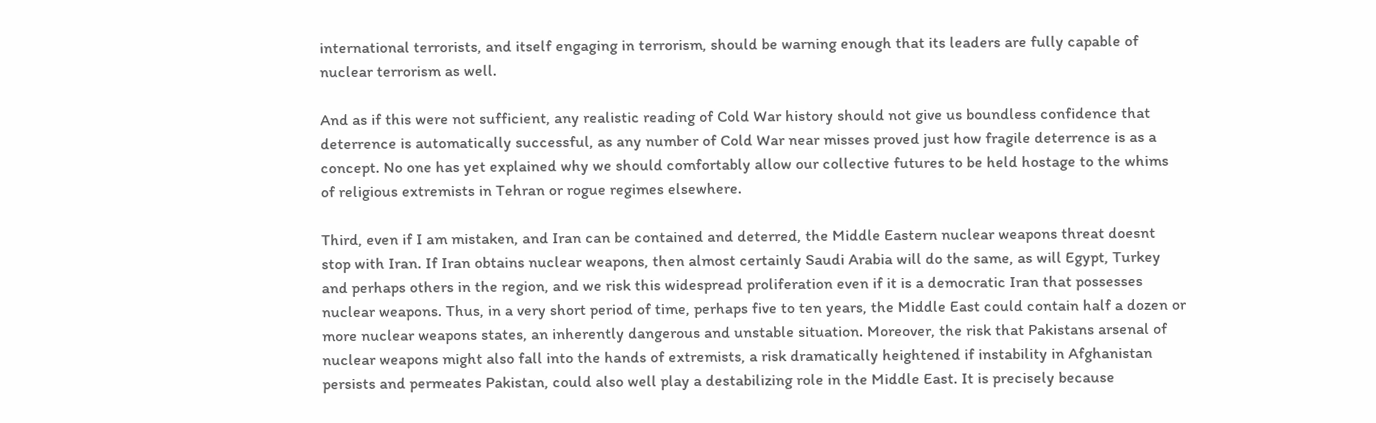international terrorists, and itself engaging in terrorism, should be warning enough that its leaders are fully capable of nuclear terrorism as well.

And as if this were not sufficient, any realistic reading of Cold War history should not give us boundless confidence that deterrence is automatically successful, as any number of Cold War near misses proved just how fragile deterrence is as a concept. No one has yet explained why we should comfortably allow our collective futures to be held hostage to the whims of religious extremists in Tehran or rogue regimes elsewhere.

Third, even if I am mistaken, and Iran can be contained and deterred, the Middle Eastern nuclear weapons threat doesnt stop with Iran. If Iran obtains nuclear weapons, then almost certainly Saudi Arabia will do the same, as will Egypt, Turkey and perhaps others in the region, and we risk this widespread proliferation even if it is a democratic Iran that possesses nuclear weapons. Thus, in a very short period of time, perhaps five to ten years, the Middle East could contain half a dozen or more nuclear weapons states, an inherently dangerous and unstable situation. Moreover, the risk that Pakistans arsenal of nuclear weapons might also fall into the hands of extremists, a risk dramatically heightened if instability in Afghanistan persists and permeates Pakistan, could also well play a destabilizing role in the Middle East. It is precisely because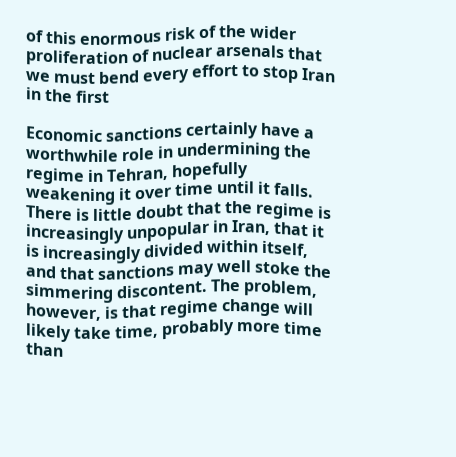of this enormous risk of the wider proliferation of nuclear arsenals that we must bend every effort to stop Iran in the first

Economic sanctions certainly have a worthwhile role in undermining the regime in Tehran, hopefully weakening it over time until it falls. There is little doubt that the regime is increasingly unpopular in Iran, that it is increasingly divided within itself, and that sanctions may well stoke the simmering discontent. The problem, however, is that regime change will likely take time, probably more time than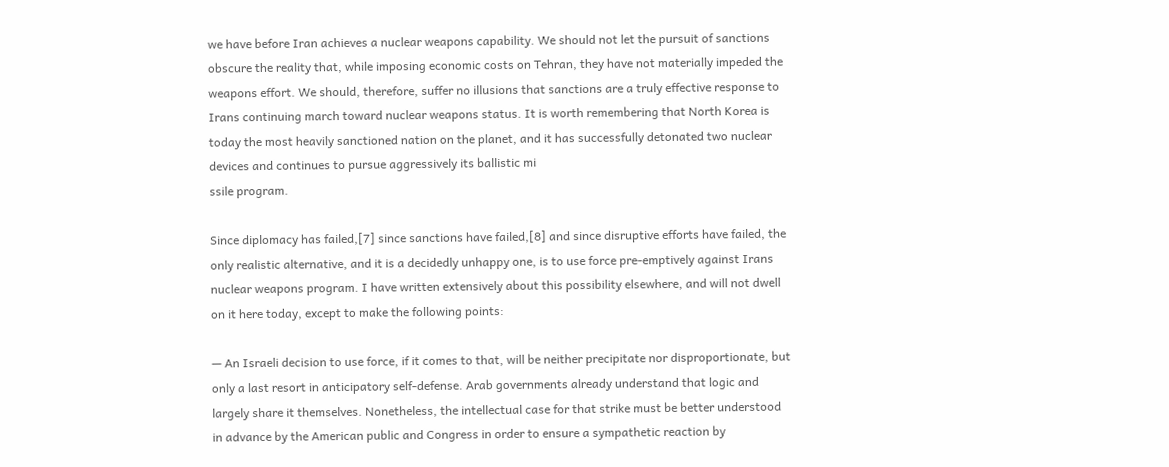we have before Iran achieves a nuclear weapons capability. We should not let the pursuit of sanctions obscure the reality that, while imposing economic costs on Tehran, they have not materially impeded the weapons effort. We should, therefore, suffer no illusions that sanctions are a truly effective response to Irans continuing march toward nuclear weapons status. It is worth remembering that North Korea is today the most heavily sanctioned nation on the planet, and it has successfully detonated two nuclear devices and continues to pursue aggressively its ballistic mi
ssile program.

Since diplomacy has failed,[7] since sanctions have failed,[8] and since disruptive efforts have failed, the only realistic alternative, and it is a decidedly unhappy one, is to use force pre-emptively against Irans nuclear weapons program. I have written extensively about this possibility elsewhere, and will not dwell on it here today, except to make the following points:

— An Israeli decision to use force, if it comes to that, will be neither precipitate nor disproportionate, but only a last resort in anticipatory self-defense. Arab governments already understand that logic and largely share it themselves. Nonetheless, the intellectual case for that strike must be better understood in advance by the American public and Congress in order to ensure a sympathetic reaction by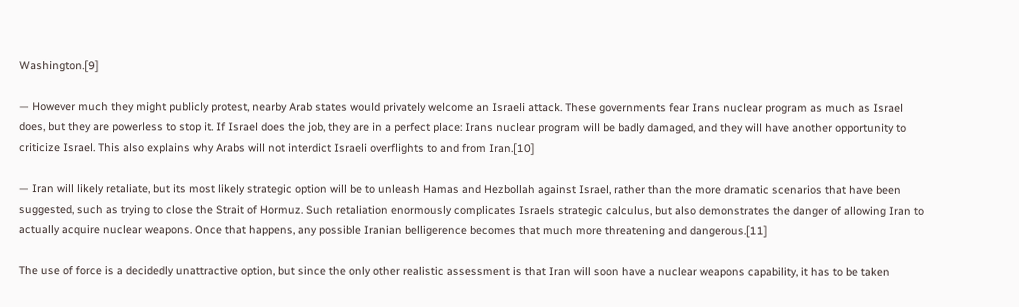Washington.[9]

— However much they might publicly protest, nearby Arab states would privately welcome an Israeli attack. These governments fear Irans nuclear program as much as Israel does, but they are powerless to stop it. If Israel does the job, they are in a perfect place: Irans nuclear program will be badly damaged, and they will have another opportunity to criticize Israel. This also explains why Arabs will not interdict Israeli overflights to and from Iran.[10]

— Iran will likely retaliate, but its most likely strategic option will be to unleash Hamas and Hezbollah against Israel, rather than the more dramatic scenarios that have been suggested, such as trying to close the Strait of Hormuz. Such retaliation enormously complicates Israels strategic calculus, but also demonstrates the danger of allowing Iran to actually acquire nuclear weapons. Once that happens, any possible Iranian belligerence becomes that much more threatening and dangerous.[11]

The use of force is a decidedly unattractive option, but since the only other realistic assessment is that Iran will soon have a nuclear weapons capability, it has to be taken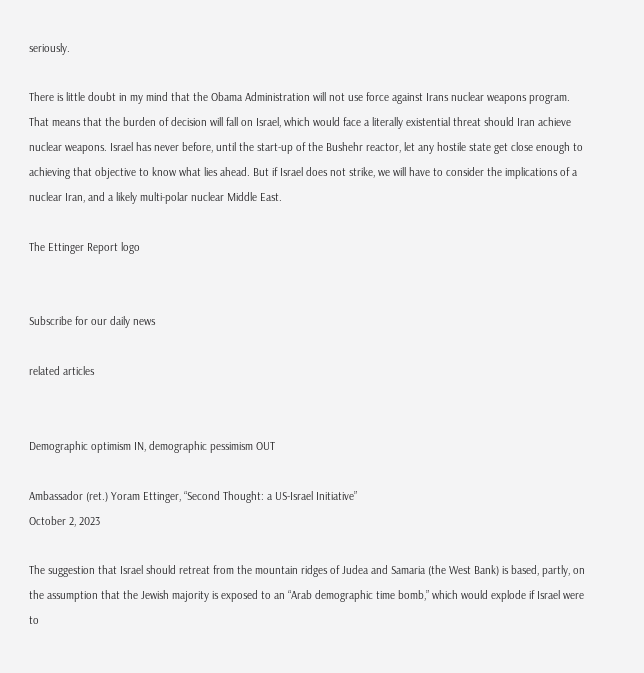seriously.

There is little doubt in my mind that the Obama Administration will not use force against Irans nuclear weapons program. That means that the burden of decision will fall on Israel, which would face a literally existential threat should Iran achieve nuclear weapons. Israel has never before, until the start-up of the Bushehr reactor, let any hostile state get close enough to achieving that objective to know what lies ahead. But if Israel does not strike, we will have to consider the implications of a nuclear Iran, and a likely multi-polar nuclear Middle East.

The Ettinger Report logo


Subscribe for our daily news

related articles


Demographic optimism IN, demographic pessimism OUT

Ambassador (ret.) Yoram Ettinger, “Second Thought: a US-Israel Initiative”
October 2, 2023

The suggestion that Israel should retreat from the mountain ridges of Judea and Samaria (the West Bank) is based, partly, on the assumption that the Jewish majority is exposed to an “Arab demographic time bomb,” which would explode if Israel were to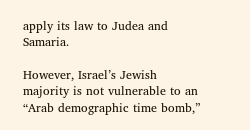apply its law to Judea and Samaria.

However, Israel’s Jewish majority is not vulnerable to an “Arab demographic time bomb,”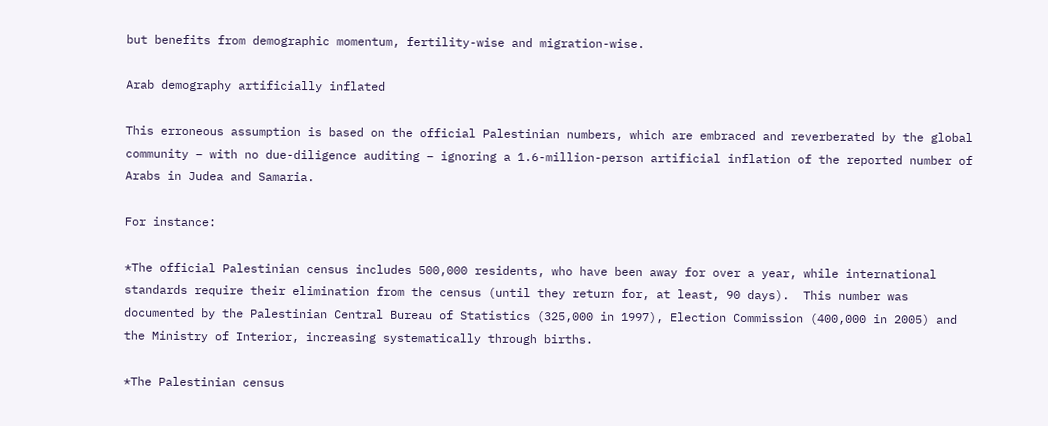but benefits from demographic momentum, fertility-wise and migration-wise.

Arab demography artificially inflated

This erroneous assumption is based on the official Palestinian numbers, which are embraced and reverberated by the global community – with no due-diligence auditing – ignoring a 1.6-million-person artificial inflation of the reported number of Arabs in Judea and Samaria.

For instance:

*The official Palestinian census includes 500,000 residents, who have been away for over a year, while international standards require their elimination from the census (until they return for, at least, 90 days).  This number was documented by the Palestinian Central Bureau of Statistics (325,000 in 1997), Election Commission (400,000 in 2005) and the Ministry of Interior, increasing systematically through births.

*The Palestinian census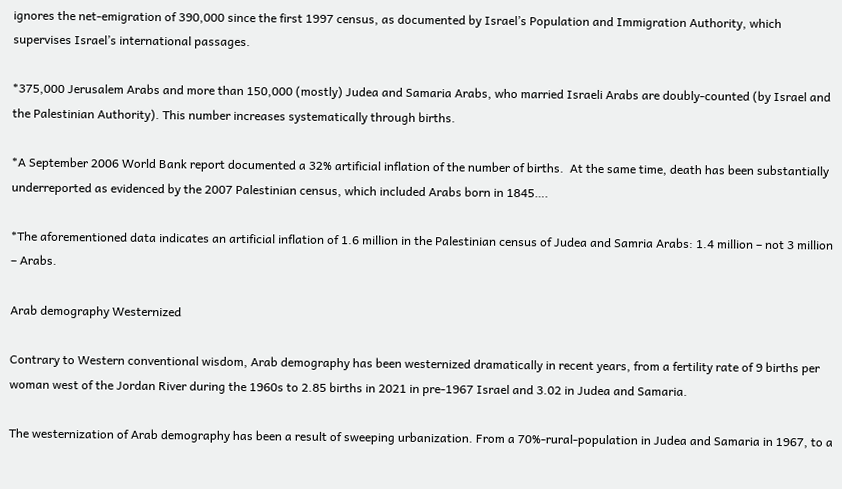ignores the net-emigration of 390,000 since the first 1997 census, as documented by Israel’s Population and Immigration Authority, which supervises Israel’s international passages.

*375,000 Jerusalem Arabs and more than 150,000 (mostly) Judea and Samaria Arabs, who married Israeli Arabs are doubly-counted (by Israel and the Palestinian Authority). This number increases systematically through births.

*A September 2006 World Bank report documented a 32% artificial inflation of the number of births.  At the same time, death has been substantially underreported as evidenced by the 2007 Palestinian census, which included Arabs born in 1845….

*The aforementioned data indicates an artificial inflation of 1.6 million in the Palestinian census of Judea and Samria Arabs: 1.4 million – not 3 million – Arabs.

Arab demography Westernized

Contrary to Western conventional wisdom, Arab demography has been westernized dramatically in recent years, from a fertility rate of 9 births per woman west of the Jordan River during the 1960s to 2.85 births in 2021 in pre-1967 Israel and 3.02 in Judea and Samaria.

The westernization of Arab demography has been a result of sweeping urbanization. From a 70%-rural-population in Judea and Samaria in 1967, to a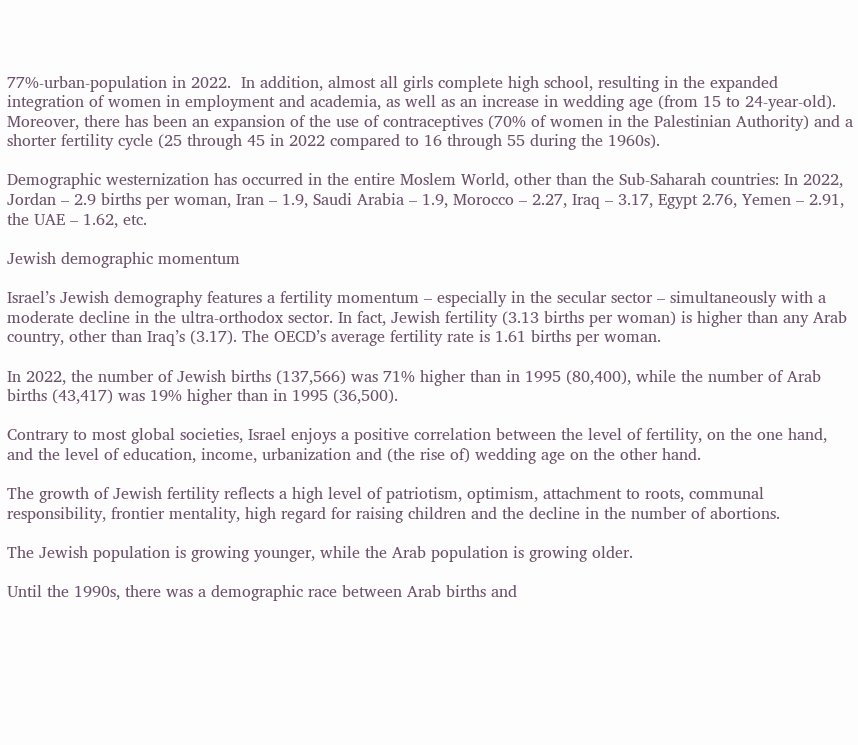77%-urban-population in 2022.  In addition, almost all girls complete high school, resulting in the expanded integration of women in employment and academia, as well as an increase in wedding age (from 15 to 24-year-old).  Moreover, there has been an expansion of the use of contraceptives (70% of women in the Palestinian Authority) and a shorter fertility cycle (25 through 45 in 2022 compared to 16 through 55 during the 1960s).

Demographic westernization has occurred in the entire Moslem World, other than the Sub-Saharah countries: In 2022, Jordan – 2.9 births per woman, Iran – 1.9, Saudi Arabia – 1.9, Morocco – 2.27, Iraq – 3.17, Egypt 2.76, Yemen – 2.91, the UAE – 1.62, etc.

Jewish demographic momentum

Israel’s Jewish demography features a fertility momentum – especially in the secular sector – simultaneously with a moderate decline in the ultra-orthodox sector. In fact, Jewish fertility (3.13 births per woman) is higher than any Arab country, other than Iraq’s (3.17). The OECD’s average fertility rate is 1.61 births per woman.

In 2022, the number of Jewish births (137,566) was 71% higher than in 1995 (80,400), while the number of Arab births (43,417) was 19% higher than in 1995 (36,500).

Contrary to most global societies, Israel enjoys a positive correlation between the level of fertility, on the one hand, and the level of education, income, urbanization and (the rise of) wedding age on the other hand.

The growth of Jewish fertility reflects a high level of patriotism, optimism, attachment to roots, communal responsibility, frontier mentality, high regard for raising children and the decline in the number of abortions.

The Jewish population is growing younger, while the Arab population is growing older.

Until the 1990s, there was a demographic race between Arab births and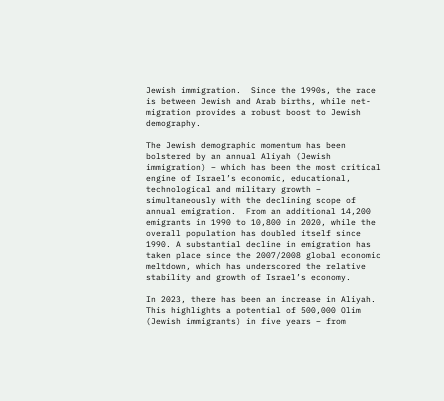Jewish immigration.  Since the 1990s, the race is between Jewish and Arab births, while net-migration provides a robust boost to Jewish demography.

The Jewish demographic momentum has been bolstered by an annual Aliyah (Jewish immigration) – which has been the most critical engine of Israel’s economic, educational, technological and military growth – simultaneously with the declining scope of annual emigration.  From an additional 14,200 emigrants in 1990 to 10,800 in 2020, while the overall population has doubled itself since 1990. A substantial decline in emigration has taken place since the 2007/2008 global economic meltdown, which has underscored the relative stability and growth of Israel’s economy.

In 2023, there has been an increase in Aliyah. This highlights a potential of 500,000 Olim (Jewish immigrants) in five years – from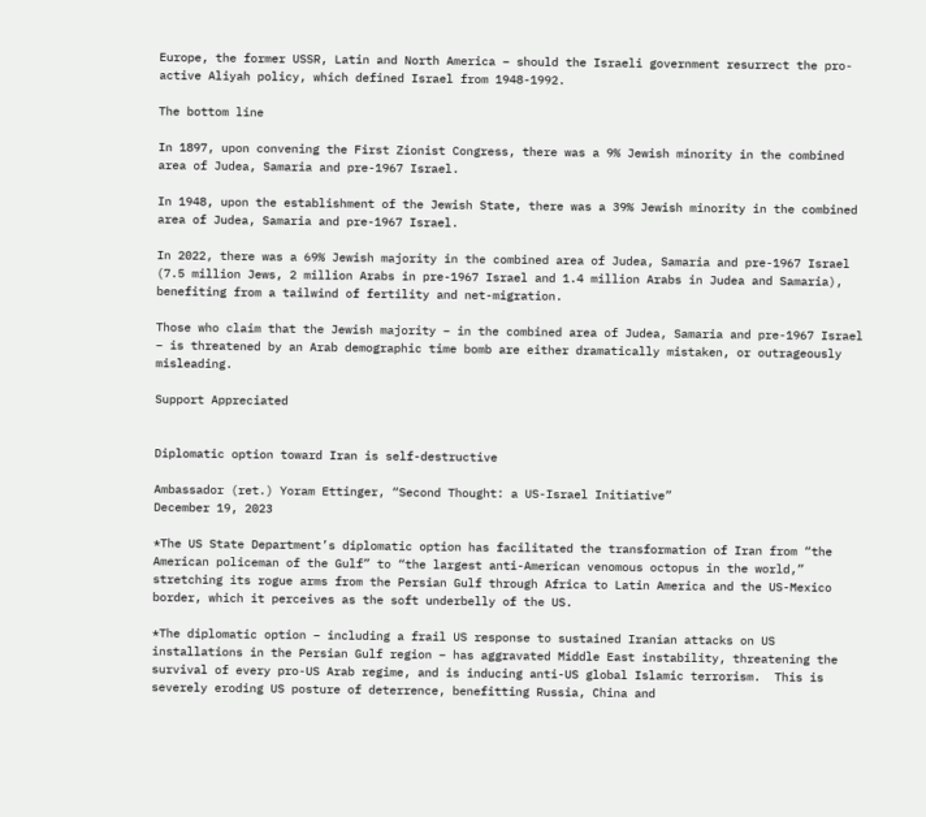Europe, the former USSR, Latin and North America – should the Israeli government resurrect the pro-active Aliyah policy, which defined Israel from 1948-1992.

The bottom line

In 1897, upon convening the First Zionist Congress, there was a 9% Jewish minority in the combined area of Judea, Samaria and pre-1967 Israel.

In 1948, upon the establishment of the Jewish State, there was a 39% Jewish minority in the combined area of Judea, Samaria and pre-1967 Israel.

In 2022, there was a 69% Jewish majority in the combined area of Judea, Samaria and pre-1967 Israel (7.5 million Jews, 2 million Arabs in pre-1967 Israel and 1.4 million Arabs in Judea and Samaria), benefiting from a tailwind of fertility and net-migration.

Those who claim that the Jewish majority – in the combined area of Judea, Samaria and pre-1967 Israel – is threatened by an Arab demographic time bomb are either dramatically mistaken, or outrageously misleading.

Support Appreciated


Diplomatic option toward Iran is self-destructive

Ambassador (ret.) Yoram Ettinger, “Second Thought: a US-Israel Initiative”
December 19, 2023

*The US State Department’s diplomatic option has facilitated the transformation of Iran from “the American policeman of the Gulf” to “the largest anti-American venomous octopus in the world,” stretching its rogue arms from the Persian Gulf through Africa to Latin America and the US-Mexico border, which it perceives as the soft underbelly of the US.

*The diplomatic option – including a frail US response to sustained Iranian attacks on US installations in the Persian Gulf region – has aggravated Middle East instability, threatening the survival of every pro-US Arab regime, and is inducing anti-US global Islamic terrorism.  This is severely eroding US posture of deterrence, benefitting Russia, China and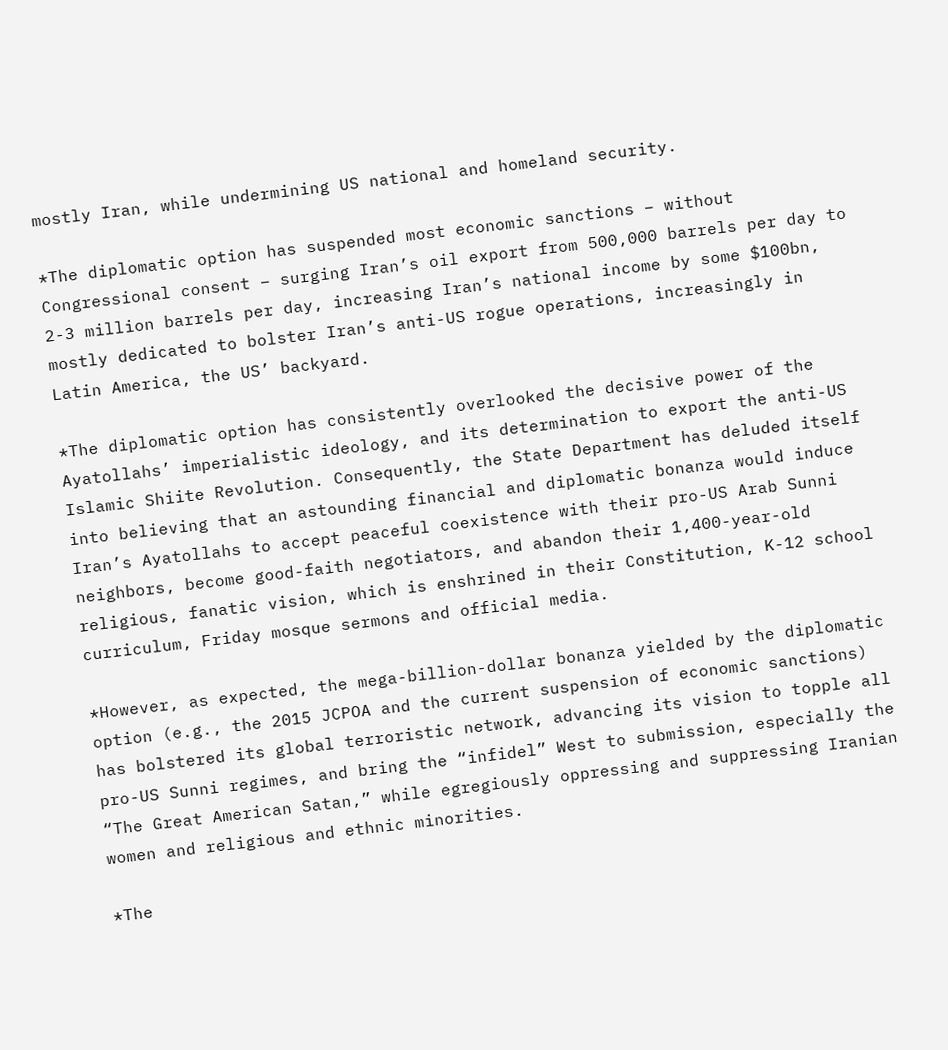mostly Iran, while undermining US national and homeland security.

*The diplomatic option has suspended most economic sanctions – without Congressional consent – surging Iran’s oil export from 500,000 barrels per day to 2-3 million barrels per day, increasing Iran’s national income by some $100bn, mostly dedicated to bolster Iran’s anti-US rogue operations, increasingly in Latin America, the US’ backyard.

*The diplomatic option has consistently overlooked the decisive power of the Ayatollahs’ imperialistic ideology, and its determination to export the anti-US Islamic Shiite Revolution. Consequently, the State Department has deluded itself into believing that an astounding financial and diplomatic bonanza would induce Iran’s Ayatollahs to accept peaceful coexistence with their pro-US Arab Sunni neighbors, become good-faith negotiators, and abandon their 1,400-year-old religious, fanatic vision, which is enshrined in their Constitution, K-12 school curriculum, Friday mosque sermons and official media.

*However, as expected, the mega-billion-dollar bonanza yielded by the diplomatic option (e.g., the 2015 JCPOA and the current suspension of economic sanctions) has bolstered its global terroristic network, advancing its vision to topple all pro-US Sunni regimes, and bring the “infidel” West to submission, especially the “The Great American Satan,” while egregiously oppressing and suppressing Iranian women and religious and ethnic minorities.

*The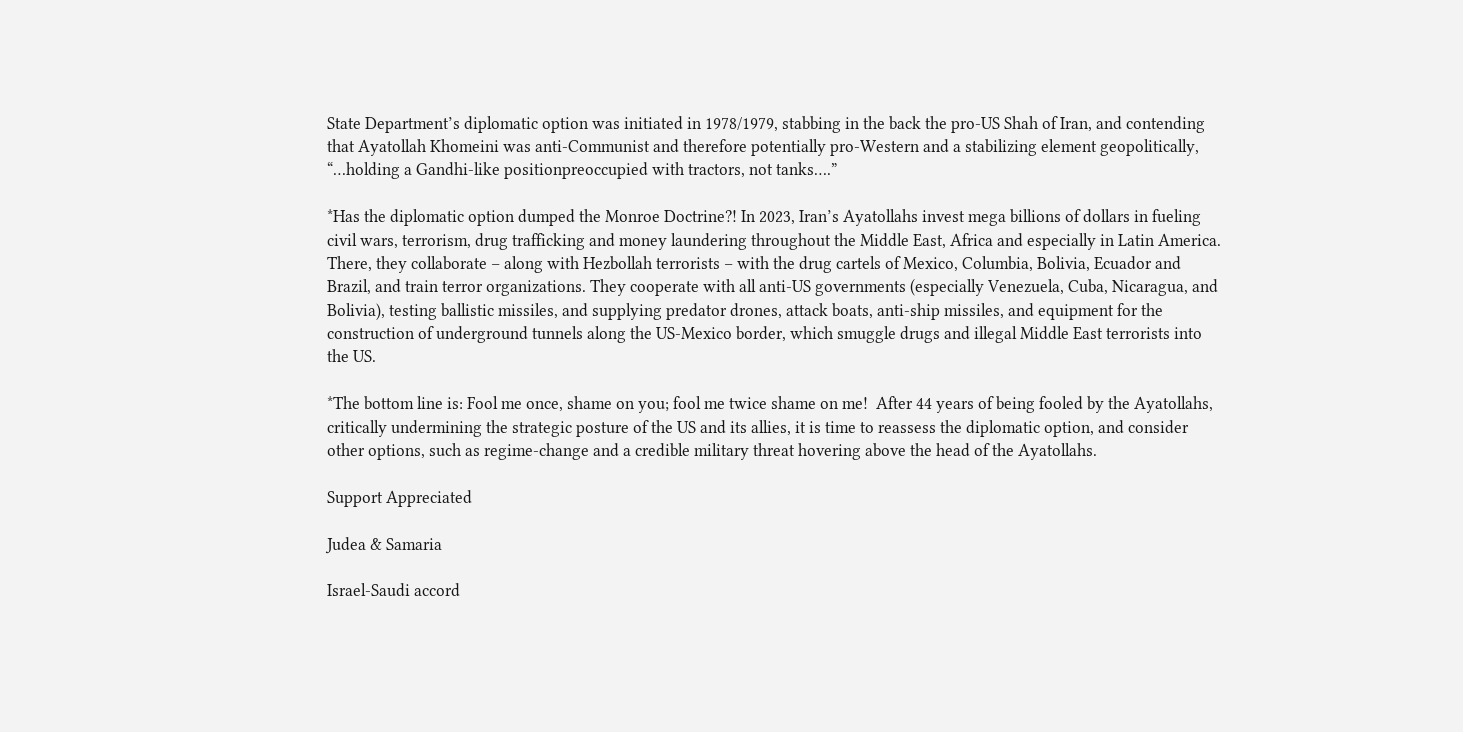State Department’s diplomatic option was initiated in 1978/1979, stabbing in the back the pro-US Shah of Iran, and contending that Ayatollah Khomeini was anti-Communist and therefore potentially pro-Western and a stabilizing element geopolitically, “…holding a Gandhi-like positionpreoccupied with tractors, not tanks….”

*Has the diplomatic option dumped the Monroe Doctrine?! In 2023, Iran’s Ayatollahs invest mega billions of dollars in fueling civil wars, terrorism, drug trafficking and money laundering throughout the Middle East, Africa and especially in Latin America. There, they collaborate – along with Hezbollah terrorists – with the drug cartels of Mexico, Columbia, Bolivia, Ecuador and Brazil, and train terror organizations. They cooperate with all anti-US governments (especially Venezuela, Cuba, Nicaragua, and Bolivia), testing ballistic missiles, and supplying predator drones, attack boats, anti-ship missiles, and equipment for the construction of underground tunnels along the US-Mexico border, which smuggle drugs and illegal Middle East terrorists into the US.

*The bottom line is: Fool me once, shame on you; fool me twice shame on me!  After 44 years of being fooled by the Ayatollahs, critically undermining the strategic posture of the US and its allies, it is time to reassess the diplomatic option, and consider other options, such as regime-change and a credible military threat hovering above the head of the Ayatollahs.

Support Appreciated

Judea & Samaria

Israel-Saudi accord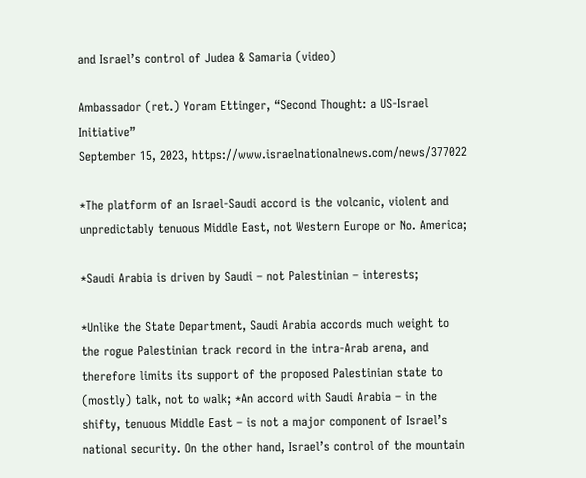and Israel’s control of Judea & Samaria (video)

Ambassador (ret.) Yoram Ettinger, “Second Thought: a US-Israel Initiative”
September 15, 2023, https://www.israelnationalnews.com/news/377022

*The platform of an Israel-Saudi accord is the volcanic, violent and unpredictably tenuous Middle East, not Western Europe or No. America;

*Saudi Arabia is driven by Saudi – not Palestinian – interests;

*Unlike the State Department, Saudi Arabia accords much weight to the rogue Palestinian track record in the intra-Arab arena, and therefore limits its support of the proposed Palestinian state to (mostly) talk, not to walk; *An accord with Saudi Arabia – in the shifty, tenuous Middle East – is not a major component of Israel’s national security. On the other hand, Israel’s control of the mountain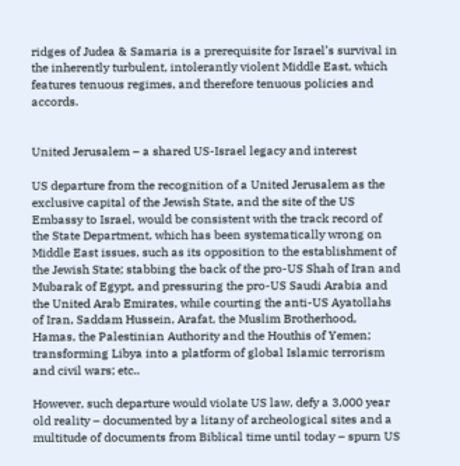ridges of Judea & Samaria is a prerequisite for Israel’s survival in the inherently turbulent, intolerantly violent Middle East, which features tenuous regimes, and therefore tenuous policies and accords.


United Jerusalem – a shared US-Israel legacy and interest

US departure from the recognition of a United Jerusalem as the exclusive capital of the Jewish State, and the site of the US Embassy to Israel, would be consistent with the track record of the State Department, which has been systematically wrong on Middle East issues, such as its opposition to the establishment of the Jewish State; stabbing the back of the pro-US Shah of Iran and Mubarak of Egypt, and pressuring the pro-US Saudi Arabia and the United Arab Emirates, while courting the anti-US Ayatollahs of Iran, Saddam Hussein, Arafat, the Muslim Brotherhood, Hamas, the Palestinian Authority and the Houthis of Yemen; transforming Libya into a platform of global Islamic terrorism and civil wars; etc..

However, such departure would violate US law, defy a 3,000 year old reality – documented by a litany of archeological sites and a multitude of documents from Biblical time until today – spurn US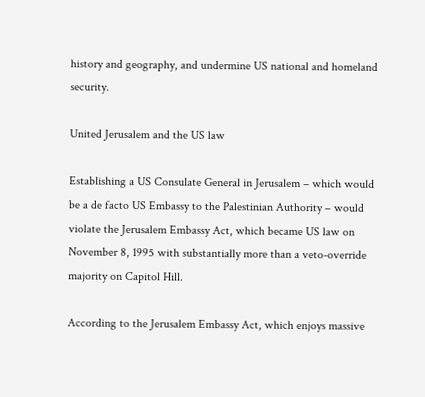history and geography, and undermine US national and homeland security.

United Jerusalem and the US law

Establishing a US Consulate General in Jerusalem – which would be a de facto US Embassy to the Palestinian Authority – would violate the Jerusalem Embassy Act, which became US law on November 8, 1995 with substantially more than a veto-override majority on Capitol Hill.

According to the Jerusalem Embassy Act, which enjoys massive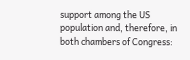support among the US population and, therefore, in both chambers of Congress: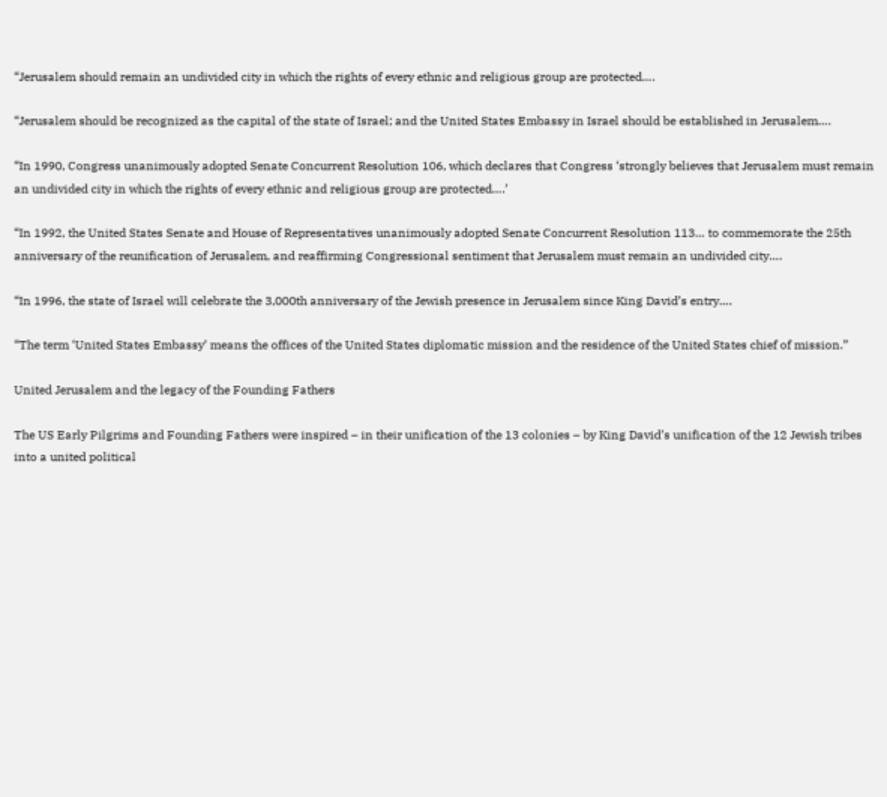“Jerusalem should remain an undivided city in which the rights of every ethnic and religious group are protected….

“Jerusalem should be recognized as the capital of the state of Israel; and the United States Embassy in Israel should be established in Jerusalem….

“In 1990, Congress unanimously adopted Senate Concurrent Resolution 106, which declares that Congress ‘strongly believes that Jerusalem must remain an undivided city in which the rights of every ethnic and religious group are protected….’

“In 1992, the United States Senate and House of Representatives unanimously adopted Senate Concurrent Resolution 113… to commemorate the 25th anniversary of the reunification of Jerusalem, and reaffirming Congressional sentiment that Jerusalem must remain an undivided city….

“In 1996, the state of Israel will celebrate the 3,000th anniversary of the Jewish presence in Jerusalem since King David’s entry….

“The term ‘United States Embassy’ means the offices of the United States diplomatic mission and the residence of the United States chief of mission.”

United Jerusalem and the legacy of the Founding Fathers

The US Early Pilgrims and Founding Fathers were inspired – in their unification of the 13 colonies – by King David’s unification of the 12 Jewish tribes into a united political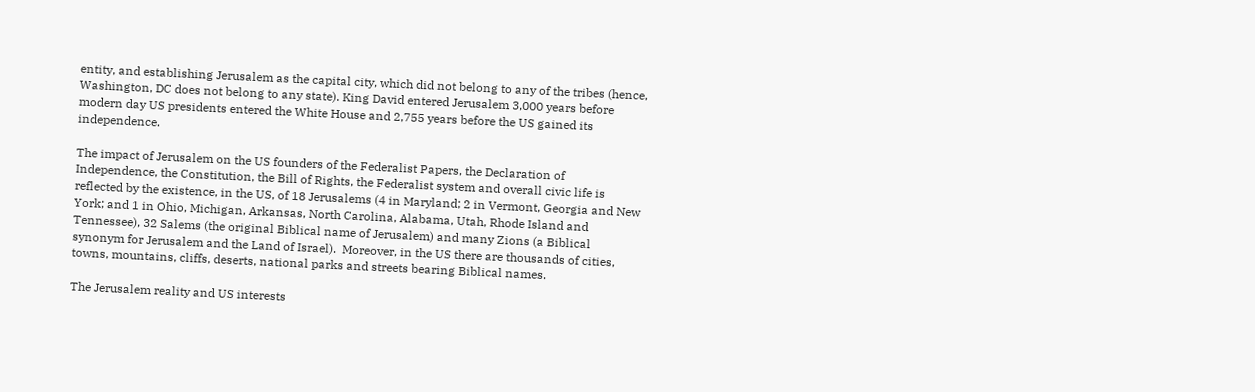entity, and establishing Jerusalem as the capital city, which did not belong to any of the tribes (hence, Washington, DC does not belong to any state). King David entered Jerusalem 3,000 years before modern day US presidents entered the White House and 2,755 years before the US gained its independence.

The impact of Jerusalem on the US founders of the Federalist Papers, the Declaration of Independence, the Constitution, the Bill of Rights, the Federalist system and overall civic life is reflected by the existence, in the US, of 18 Jerusalems (4 in Maryland; 2 in Vermont, Georgia and New York; and 1 in Ohio, Michigan, Arkansas, North Carolina, Alabama, Utah, Rhode Island and Tennessee), 32 Salems (the original Biblical name of Jerusalem) and many Zions (a Biblical synonym for Jerusalem and the Land of Israel).  Moreover, in the US there are thousands of cities, towns, mountains, cliffs, deserts, national parks and streets bearing Biblical names.

The Jerusalem reality and US interests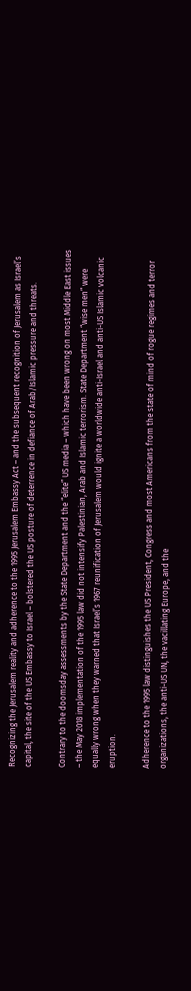Recognizing the Jerusalem reality and adherence to the 1995 Jerusalem Embassy Act – and the subsequent recognition of Jerusalem as Israel’s capital, the site of the US Embassy to Israel – bolstered the US posture of deterrence in defiance of Arab/Islamic pressure and threats.

Contrary to the doomsday assessments by the State Department and the “elite” US media – which have been wrong on most Middle East issues – the May 2018 implementation of the 1995 law did not intensify Palestinian, Arab and Islamic terrorism. State Department “wise men” were equally wrong when they warned that Israel’s 1967 reunification of Jerusalem would ignite a worldwide anti-Israel and anti-US Islamic volcanic eruption.

Adherence to the 1995 law distinguishes the US President, Congress and most Americans from the state of mind of rogue regimes and terror organizations, the anti-US UN, the vacillating Europe, and the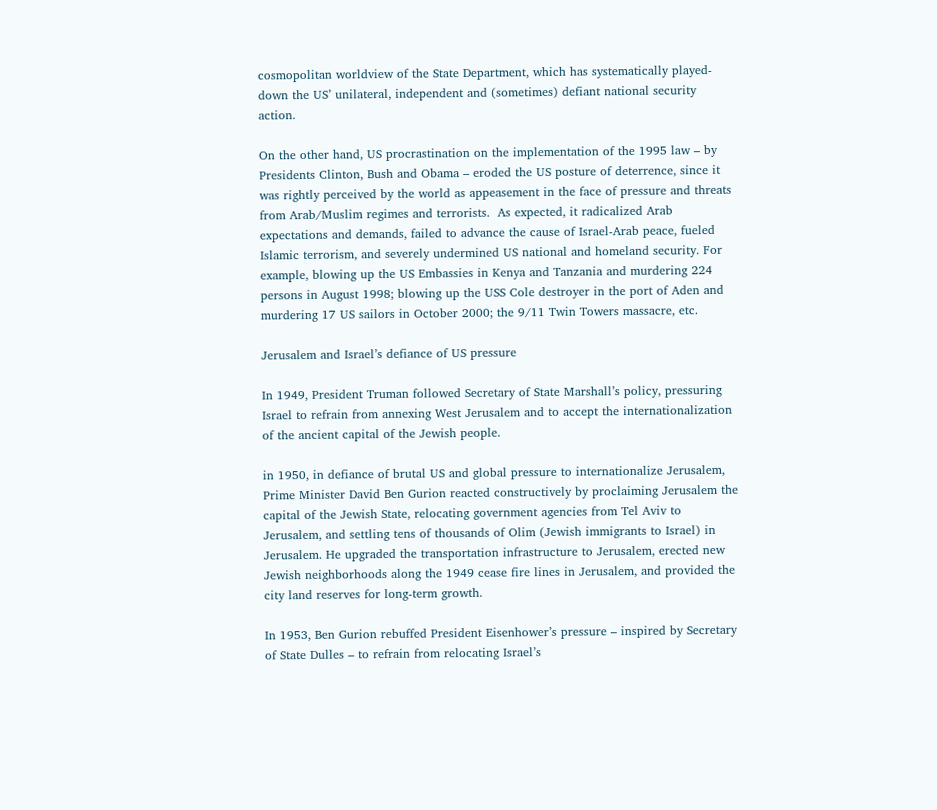cosmopolitan worldview of the State Department, which has systematically played-down the US’ unilateral, independent and (sometimes) defiant national security action.

On the other hand, US procrastination on the implementation of the 1995 law – by Presidents Clinton, Bush and Obama – eroded the US posture of deterrence, since it was rightly perceived by the world as appeasement in the face of pressure and threats from Arab/Muslim regimes and terrorists.  As expected, it radicalized Arab expectations and demands, failed to advance the cause of Israel-Arab peace, fueled Islamic terrorism, and severely undermined US national and homeland security. For example, blowing up the US Embassies in Kenya and Tanzania and murdering 224 persons in August 1998; blowing up the USS Cole destroyer in the port of Aden and murdering 17 US sailors in October 2000; the 9/11 Twin Towers massacre, etc.

Jerusalem and Israel’s defiance of US pressure

In 1949, President Truman followed Secretary of State Marshall’s policy, pressuring Israel to refrain from annexing West Jerusalem and to accept the internationalization of the ancient capital of the Jewish people.

in 1950, in defiance of brutal US and global pressure to internationalize Jerusalem, Prime Minister David Ben Gurion reacted constructively by proclaiming Jerusalem the capital of the Jewish State, relocating government agencies from Tel Aviv to Jerusalem, and settling tens of thousands of Olim (Jewish immigrants to Israel) in Jerusalem. He upgraded the transportation infrastructure to Jerusalem, erected new Jewish neighborhoods along the 1949 cease fire lines in Jerusalem, and provided the city land reserves for long-term growth.

In 1953, Ben Gurion rebuffed President Eisenhower’s pressure – inspired by Secretary of State Dulles – to refrain from relocating Israel’s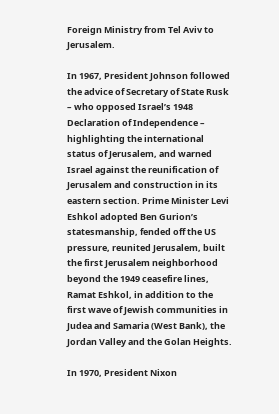Foreign Ministry from Tel Aviv to Jerusalem.

In 1967, President Johnson followed the advice of Secretary of State Rusk – who opposed Israel’s 1948 Declaration of Independence – highlighting the international status of Jerusalem, and warned Israel against the reunification of Jerusalem and construction in its eastern section. Prime Minister Levi Eshkol adopted Ben Gurion’s statesmanship, fended off the US pressure, reunited Jerusalem, built the first Jerusalem neighborhood beyond the 1949 ceasefire lines, Ramat Eshkol, in addition to the first wave of Jewish communities in Judea and Samaria (West Bank), the Jordan Valley and the Golan Heights.

In 1970, President Nixon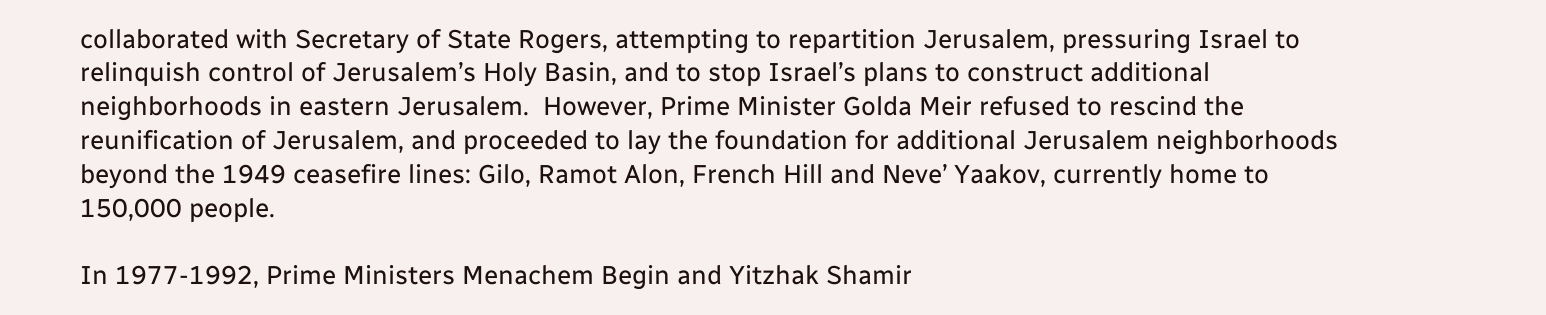collaborated with Secretary of State Rogers, attempting to repartition Jerusalem, pressuring Israel to relinquish control of Jerusalem’s Holy Basin, and to stop Israel’s plans to construct additional neighborhoods in eastern Jerusalem.  However, Prime Minister Golda Meir refused to rescind the reunification of Jerusalem, and proceeded to lay the foundation for additional Jerusalem neighborhoods beyond the 1949 ceasefire lines: Gilo, Ramot Alon, French Hill and Neve’ Yaakov, currently home to 150,000 people.

In 1977-1992, Prime Ministers Menachem Begin and Yitzhak Shamir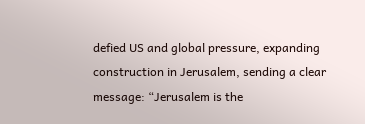defied US and global pressure, expanding construction in Jerusalem, sending a clear message: “Jerusalem is the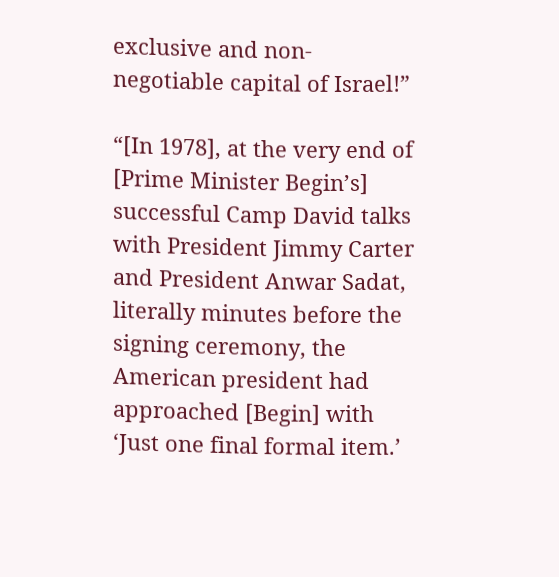exclusive and non-negotiable capital of Israel!”

“[In 1978], at the very end of [Prime Minister Begin’s] successful Camp David talks with President Jimmy Carter and President Anwar Sadat, literally minutes before the signing ceremony, the American president had approached [Begin] with ‘Just one final formal item.’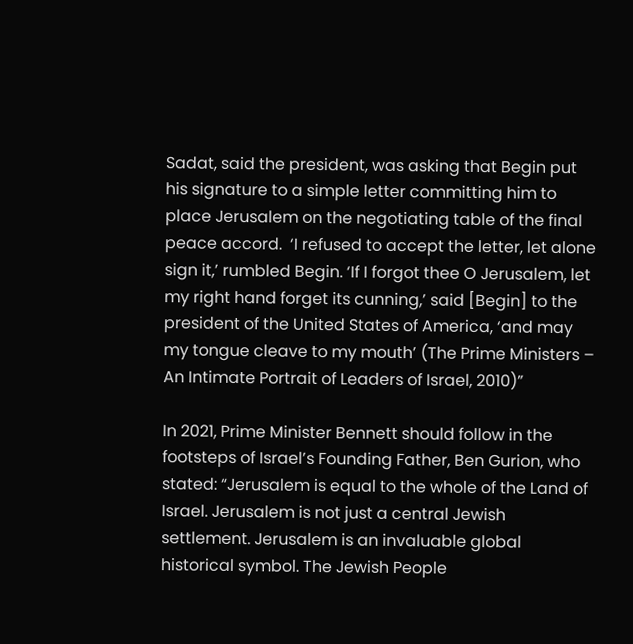Sadat, said the president, was asking that Begin put his signature to a simple letter committing him to place Jerusalem on the negotiating table of the final peace accord.  ‘I refused to accept the letter, let alone sign it,’ rumbled Begin. ‘If I forgot thee O Jerusalem, let my right hand forget its cunning,’ said [Begin] to the president of the United States of America, ‘and may my tongue cleave to my mouth’ (The Prime Ministers – An Intimate Portrait of Leaders of Israel, 2010)”

In 2021, Prime Minister Bennett should follow in the footsteps of Israel’s Founding Father, Ben Gurion, who stated: “Jerusalem is equal to the whole of the Land of Israel. Jerusalem is not just a central Jewish settlement. Jerusalem is an invaluable global historical symbol. The Jewish People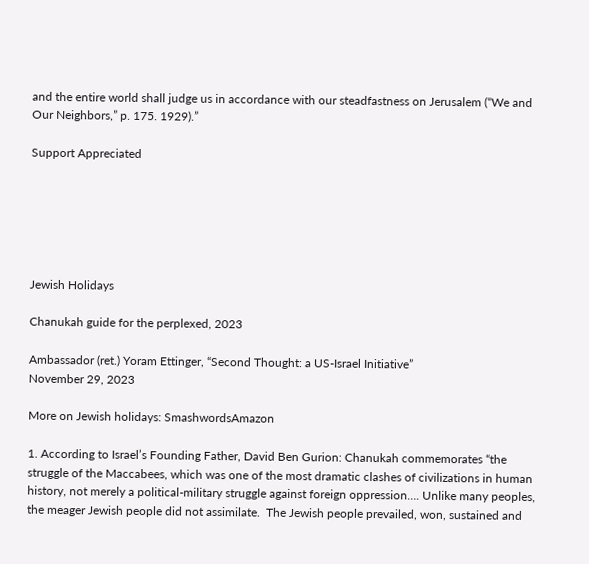and the entire world shall judge us in accordance with our steadfastness on Jerusalem (“We and Our Neighbors,” p. 175. 1929).”

Support Appreciated






Jewish Holidays

Chanukah guide for the perplexed, 2023

Ambassador (ret.) Yoram Ettinger, “Second Thought: a US-Israel Initiative”
November 29, 2023

More on Jewish holidays: SmashwordsAmazon

1. According to Israel’s Founding Father, David Ben Gurion: Chanukah commemorates “the struggle of the Maccabees, which was one of the most dramatic clashes of civilizations in human history, not merely a political-military struggle against foreign oppression…. Unlike many peoples, the meager Jewish people did not assimilate.  The Jewish people prevailed, won, sustained and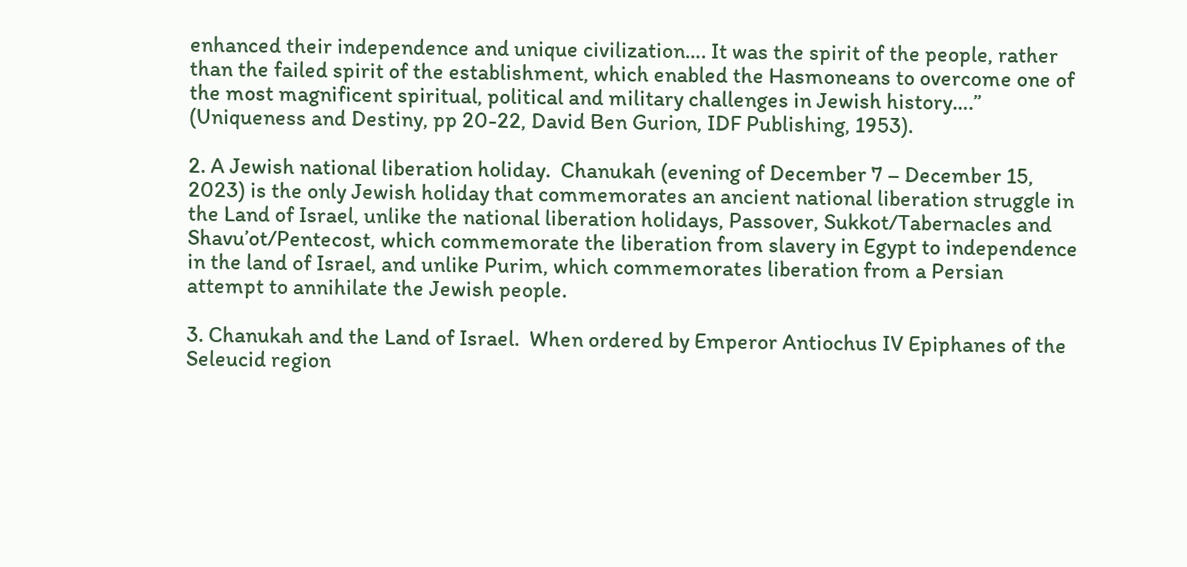enhanced their independence and unique civilization…. It was the spirit of the people, rather than the failed spirit of the establishment, which enabled the Hasmoneans to overcome one of the most magnificent spiritual, political and military challenges in Jewish history….” (Uniqueness and Destiny, pp 20-22, David Ben Gurion, IDF Publishing, 1953).

2. A Jewish national liberation holiday.  Chanukah (evening of December 7 – December 15, 2023) is the only Jewish holiday that commemorates an ancient national liberation struggle in the Land of Israel, unlike the national liberation holidays, Passover, Sukkot/Tabernacles and Shavu’ot/Pentecost, which commemorate the liberation from slavery in Egypt to independence in the land of Israel, and unlike Purim, which commemorates liberation from a Persian attempt to annihilate the Jewish people.

3. Chanukah and the Land of Israel.  When ordered by Emperor Antiochus IV Epiphanes of the Seleucid region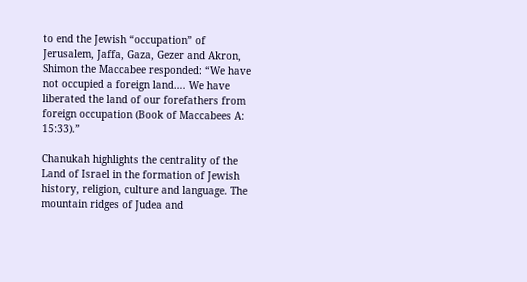to end the Jewish “occupation” of Jerusalem, Jaffa, Gaza, Gezer and Akron, Shimon the Maccabee responded: “We have not occupied a foreign land…. We have liberated the land of our forefathers from foreign occupation (Book of Maccabees A: 15:33).”

Chanukah highlights the centrality of the Land of Israel in the formation of Jewish history, religion, culture and language. The mountain ridges of Judea and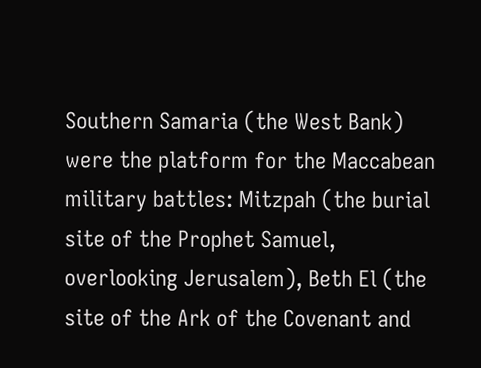Southern Samaria (the West Bank) were the platform for the Maccabean military battles: Mitzpah (the burial site of the Prophet Samuel, overlooking Jerusalem), Beth El (the site of the Ark of the Covenant and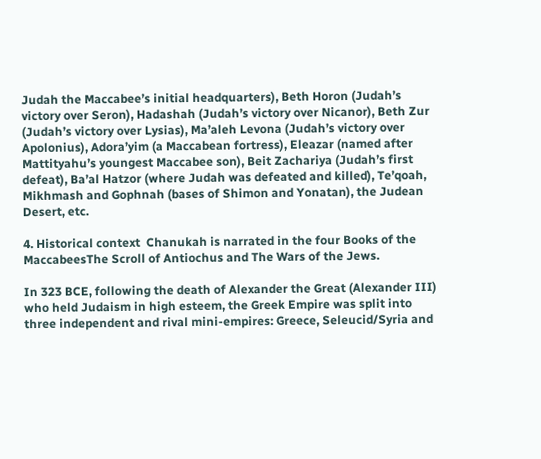Judah the Maccabee’s initial headquarters), Beth Horon (Judah’s victory over Seron), Hadashah (Judah’s victory over Nicanor), Beth Zur (Judah’s victory over Lysias), Ma’aleh Levona (Judah’s victory over Apolonius), Adora’yim (a Maccabean fortress), Eleazar (named after Mattityahu’s youngest Maccabee son), Beit Zachariya (Judah’s first defeat), Ba’al Hatzor (where Judah was defeated and killed), Te’qoah, Mikhmash and Gophnah (bases of Shimon and Yonatan), the Judean Desert, etc.

4. Historical context  Chanukah is narrated in the four Books of the MaccabeesThe Scroll of Antiochus and The Wars of the Jews.

In 323 BCE, following the death of Alexander the Great (Alexander III) who held Judaism in high esteem, the Greek Empire was split into three independent and rival mini-empires: Greece, Seleucid/Syria and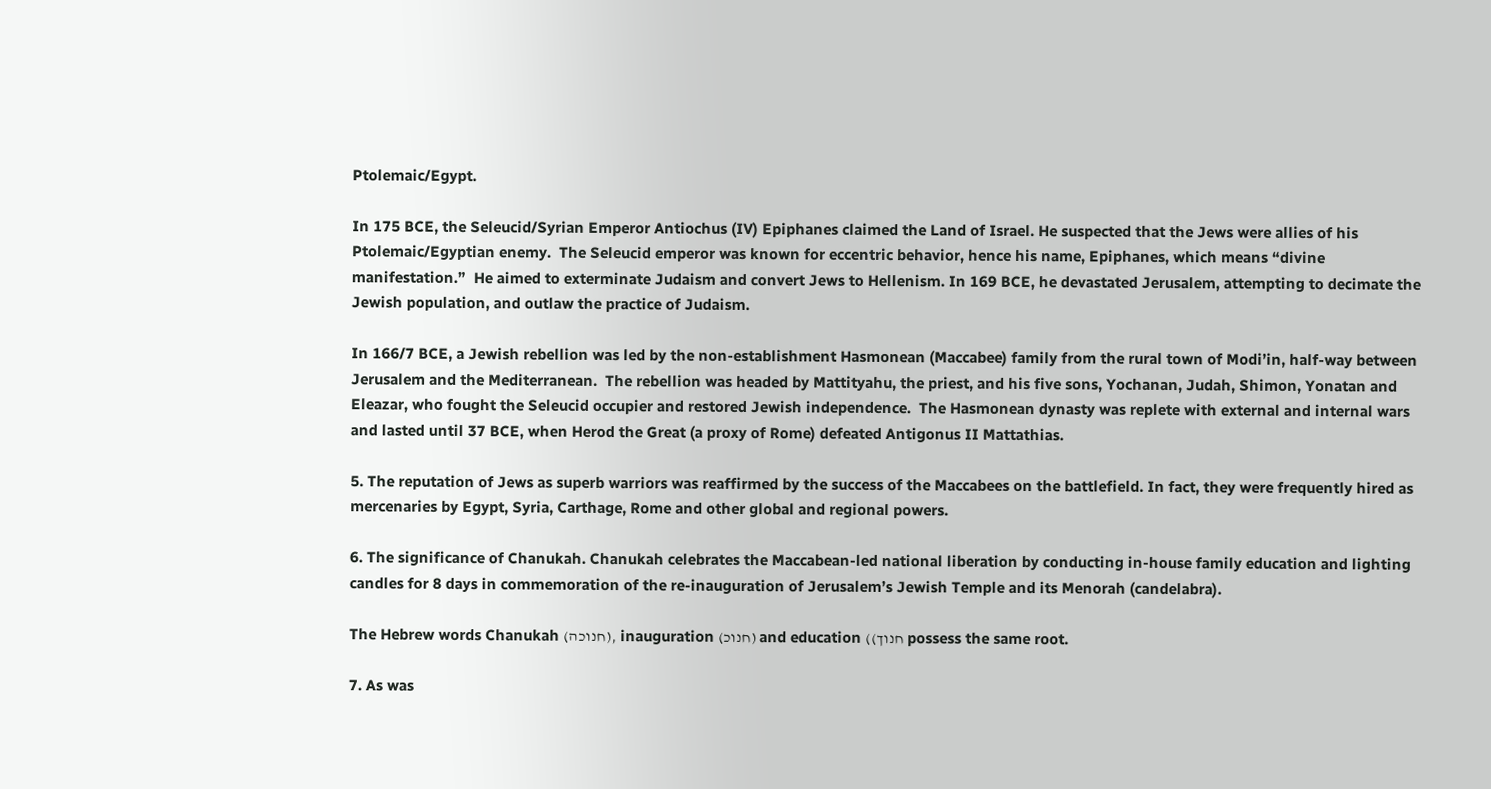Ptolemaic/Egypt.

In 175 BCE, the Seleucid/Syrian Emperor Antiochus (IV) Epiphanes claimed the Land of Israel. He suspected that the Jews were allies of his Ptolemaic/Egyptian enemy.  The Seleucid emperor was known for eccentric behavior, hence his name, Epiphanes, which means “divine manifestation.”  He aimed to exterminate Judaism and convert Jews to Hellenism. In 169 BCE, he devastated Jerusalem, attempting to decimate the Jewish population, and outlaw the practice of Judaism.

In 166/7 BCE, a Jewish rebellion was led by the non-establishment Hasmonean (Maccabee) family from the rural town of Modi’in, half-way between Jerusalem and the Mediterranean.  The rebellion was headed by Mattityahu, the priest, and his five sons, Yochanan, Judah, Shimon, Yonatan and Eleazar, who fought the Seleucid occupier and restored Jewish independence.  The Hasmonean dynasty was replete with external and internal wars and lasted until 37 BCE, when Herod the Great (a proxy of Rome) defeated Antigonus II Mattathias.

5. The reputation of Jews as superb warriors was reaffirmed by the success of the Maccabees on the battlefield. In fact, they were frequently hired as mercenaries by Egypt, Syria, Carthage, Rome and other global and regional powers.

6. The significance of Chanukah. Chanukah celebrates the Maccabean-led national liberation by conducting in-house family education and lighting candles for 8 days in commemoration of the re-inauguration of Jerusalem’s Jewish Temple and its Menorah (candelabra).

The Hebrew words Chanukah (חנוכה), inauguration (חנוכ) and education ((חנוך possess the same root.

7. As was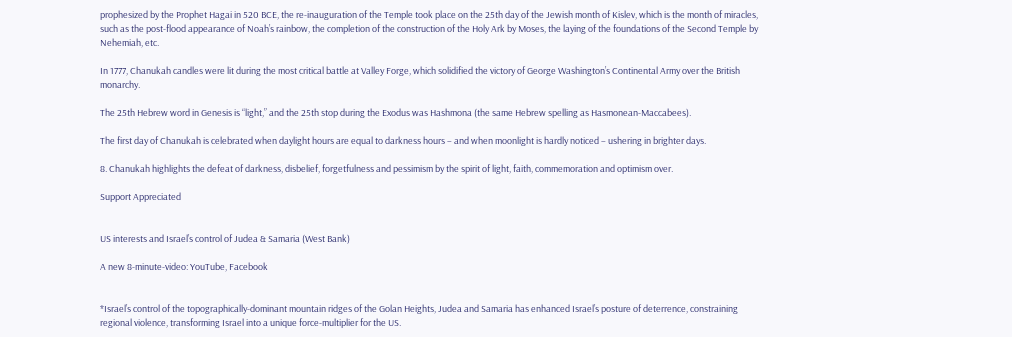prophesized by the Prophet Hagai in 520 BCE, the re-inauguration of the Temple took place on the 25th day of the Jewish month of Kislev, which is the month of miracles, such as the post-flood appearance of Noah’s rainbow, the completion of the construction of the Holy Ark by Moses, the laying of the foundations of the Second Temple by Nehemiah, etc.

In 1777, Chanukah candles were lit during the most critical battle at Valley Forge, which solidified the victory of George Washington’s Continental Army over the British monarchy.

The 25th Hebrew word in Genesis is “light,” and the 25th stop during the Exodus was Hashmona (the same Hebrew spelling as Hasmonean-Maccabees).

The first day of Chanukah is celebrated when daylight hours are equal to darkness hours – and when moonlight is hardly noticed – ushering in brighter days.

8. Chanukah highlights the defeat of darkness, disbelief, forgetfulness and pessimism by the spirit of light, faith, commemoration and optimism over.

Support Appreciated


US interests and Israel’s control of Judea & Samaria (West Bank)

A new 8-minute-video: YouTube, Facebook


*Israel’s control of the topographically-dominant mountain ridges of the Golan Heights, Judea and Samaria has enhanced Israel’s posture of deterrence, constraining regional violence, transforming Israel into a unique force-multiplier for the US.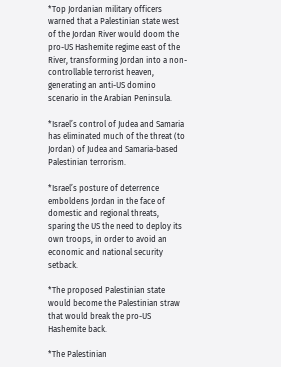*Top Jordanian military officers warned that a Palestinian state west of the Jordan River would doom the pro-US Hashemite regime east of the River, transforming Jordan into a non-controllable terrorist heaven, generating an anti-US domino scenario in the Arabian Peninsula.

*Israel’s control of Judea and Samaria has eliminated much of the threat (to Jordan) of Judea and Samaria-based Palestinian terrorism.

*Israel’s posture of deterrence emboldens Jordan in the face of domestic and regional threats, sparing the US the need to deploy its own troops, in order to avoid an economic and national security setback.

*The proposed Palestinian state would become the Palestinian straw that would break the pro-US Hashemite back.

*The Palestinian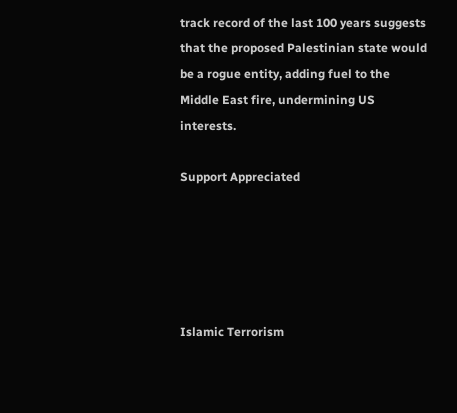track record of the last 100 years suggests that the proposed Palestinian state would be a rogue entity, adding fuel to the Middle East fire, undermining US interests.

Support Appreciated





Islamic Terrorism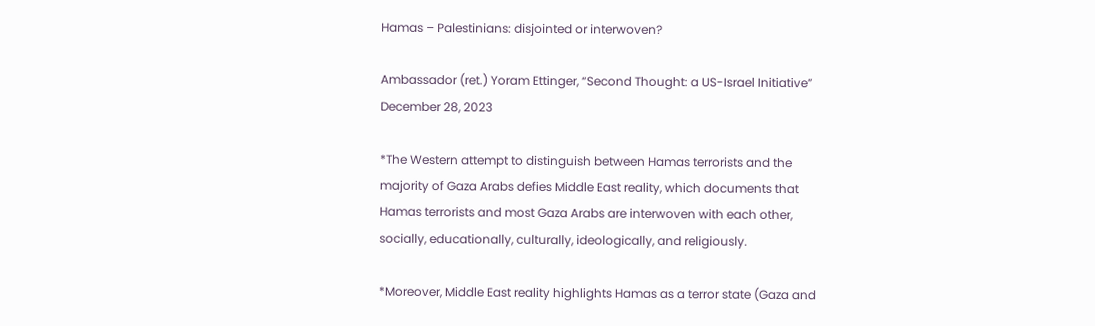Hamas – Palestinians: disjointed or interwoven?

Ambassador (ret.) Yoram Ettinger, “Second Thought: a US-Israel Initiative”
December 28, 2023

*The Western attempt to distinguish between Hamas terrorists and the majority of Gaza Arabs defies Middle East reality, which documents that Hamas terrorists and most Gaza Arabs are interwoven with each other, socially, educationally, culturally, ideologically, and religiously.

*Moreover, Middle East reality highlights Hamas as a terror state (Gaza and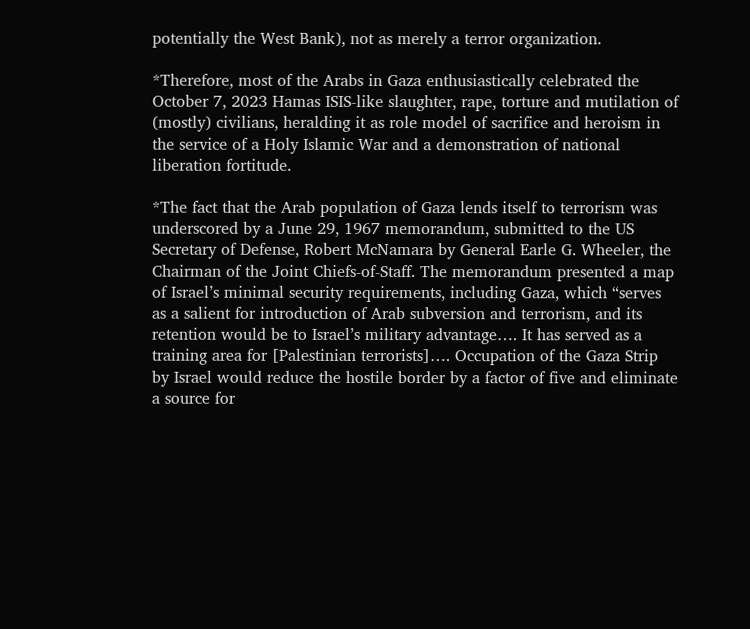potentially the West Bank), not as merely a terror organization.

*Therefore, most of the Arabs in Gaza enthusiastically celebrated the October 7, 2023 Hamas ISIS-like slaughter, rape, torture and mutilation of (mostly) civilians, heralding it as role model of sacrifice and heroism in the service of a Holy Islamic War and a demonstration of national liberation fortitude.

*The fact that the Arab population of Gaza lends itself to terrorism was underscored by a June 29, 1967 memorandum, submitted to the US Secretary of Defense, Robert McNamara by General Earle G. Wheeler, the Chairman of the Joint Chiefs-of-Staff. The memorandum presented a map of Israel’s minimal security requirements, including Gaza, which “serves as a salient for introduction of Arab subversion and terrorism, and its retention would be to Israel’s military advantage…. It has served as a training area for [Palestinian terrorists]…. Occupation of the Gaza Strip by Israel would reduce the hostile border by a factor of five and eliminate a source for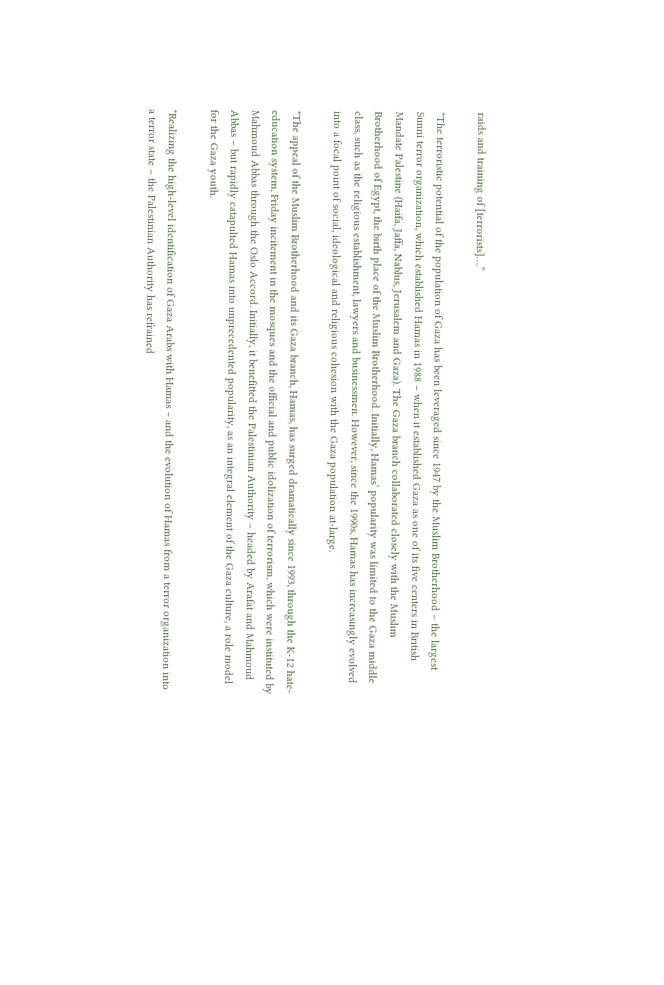raids and training of [terrorists]….”

*The terroristic potential of the population of Gaza has been leveraged since 1947 by the Muslim Brotherhood – the largest Sunni terror organization, which established Hamas in 1988 – when it established Gaza as one of its five centers in British Mandate Palestine (Haifa, Jaffa, Nablus, Jerusalem and Gaza). The Gaza branch collaborated closely with the Muslim Brotherhood of Egypt, the birth place of the Muslim Brotherhood. Initially, Hamas’ popularity was limited to the Gaza middle class, such as the religious establishment, lawyers and businessmen. However, since the 1990s, Hamas has increasingly evolved into a focal point of social, ideological and religious cohesion with the Gaza population at-large.

*The appeal of the Muslim Brotherhood and its Gaza branch, Hamas, has surged dramatically since 1993, through the K-12 hate-education system, Friday incitement in the mosques and the official and public idolization of terrorism, which were instituted by Mahmoud Abbas through the Oslo Accord. Initially, it benefitted the Palestinian Authority – headed by Arafat and Mahmoud Abbas – but rapidly catapulted Hamas into unprecedented popularity, as an integral element of the Gaza culture, a role model for the Gaza youth.

*Realizing the high-level identification of Gaza Arabs with Hamas – and the evolution of Hamas from a terror organization into a terror state – the Palestinian Authority has refrained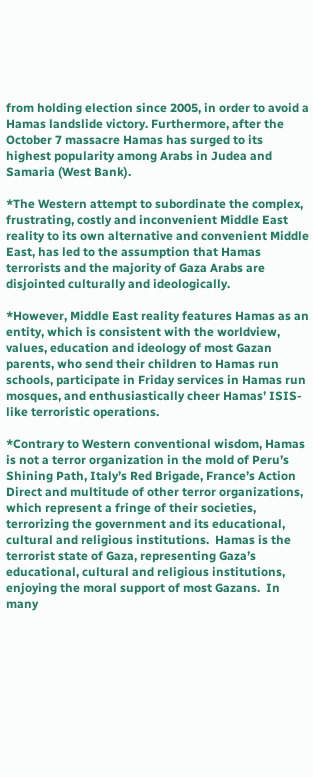from holding election since 2005, in order to avoid a Hamas landslide victory. Furthermore, after the October 7 massacre Hamas has surged to its highest popularity among Arabs in Judea and Samaria (West Bank).

*The Western attempt to subordinate the complex, frustrating, costly and inconvenient Middle East reality to its own alternative and convenient Middle East, has led to the assumption that Hamas terrorists and the majority of Gaza Arabs are disjointed culturally and ideologically.

*However, Middle East reality features Hamas as an entity, which is consistent with the worldview, values, education and ideology of most Gazan parents, who send their children to Hamas run schools, participate in Friday services in Hamas run mosques, and enthusiastically cheer Hamas’ ISIS-like terroristic operations.

*Contrary to Western conventional wisdom, Hamas is not a terror organization in the mold of Peru’s Shining Path, Italy’s Red Brigade, France’s Action Direct and multitude of other terror organizations, which represent a fringe of their societies, terrorizing the government and its educational, cultural and religious institutions.  Hamas is the terrorist state of Gaza, representing Gaza’s educational, cultural and religious institutions, enjoying the moral support of most Gazans.  In many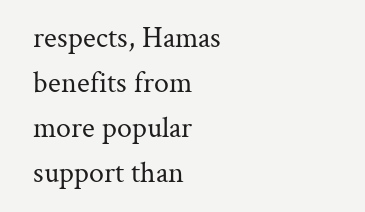respects, Hamas benefits from more popular support than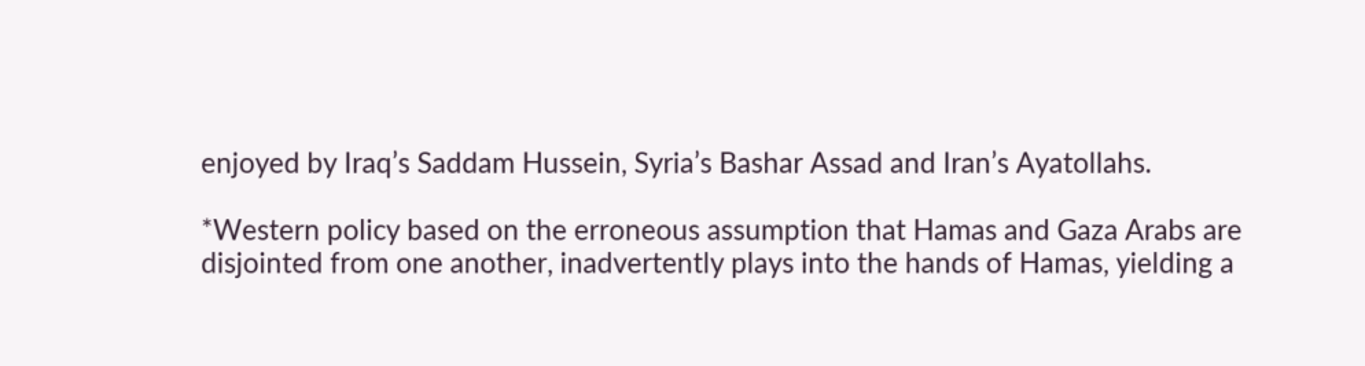enjoyed by Iraq’s Saddam Hussein, Syria’s Bashar Assad and Iran’s Ayatollahs.

*Western policy based on the erroneous assumption that Hamas and Gaza Arabs are disjointed from one another, inadvertently plays into the hands of Hamas, yielding a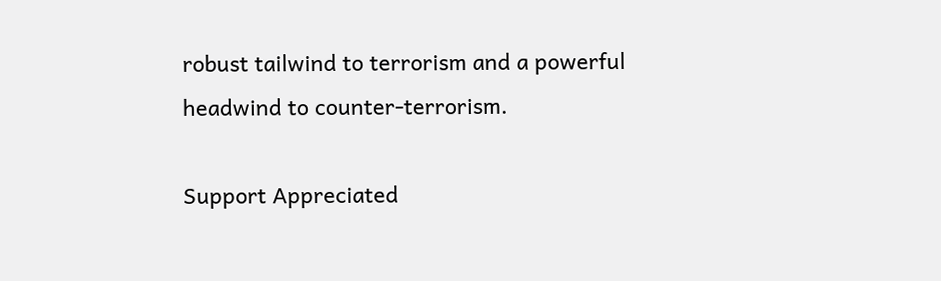robust tailwind to terrorism and a powerful headwind to counter-terrorism.

Support Appreciated